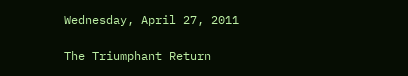Wednesday, April 27, 2011

The Triumphant Return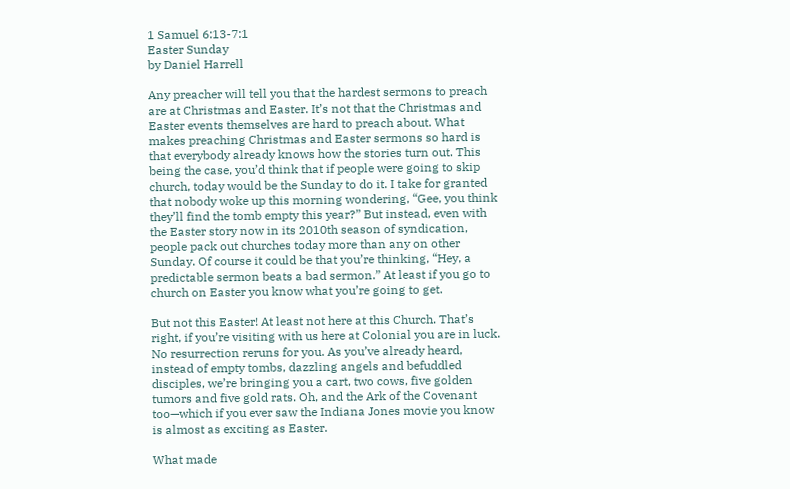1 Samuel 6:13-7:1
Easter Sunday
by Daniel Harrell

Any preacher will tell you that the hardest sermons to preach are at Christmas and Easter. It’s not that the Christmas and Easter events themselves are hard to preach about. What makes preaching Christmas and Easter sermons so hard is that everybody already knows how the stories turn out. This being the case, you’d think that if people were going to skip church, today would be the Sunday to do it. I take for granted that nobody woke up this morning wondering, “Gee, you think they’ll find the tomb empty this year?” But instead, even with the Easter story now in its 2010th season of syndication, people pack out churches today more than any on other Sunday. Of course it could be that you’re thinking, “Hey, a predictable sermon beats a bad sermon.” At least if you go to church on Easter you know what you’re going to get.

But not this Easter! At least not here at this Church. That’s right, if you’re visiting with us here at Colonial you are in luck. No resurrection reruns for you. As you’ve already heard, instead of empty tombs, dazzling angels and befuddled disciples, we’re bringing you a cart, two cows, five golden tumors and five gold rats. Oh, and the Ark of the Covenant too—which if you ever saw the Indiana Jones movie you know is almost as exciting as Easter.

What made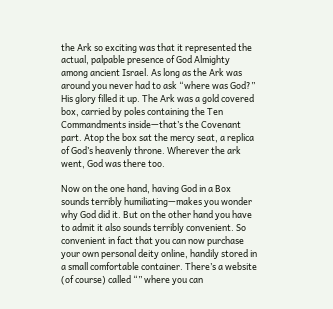the Ark so exciting was that it represented the actual, palpable presence of God Almighty among ancient Israel. As long as the Ark was around you never had to ask “where was God?” His glory filled it up. The Ark was a gold covered box, carried by poles containing the Ten Commandments inside—that’s the Covenant part. Atop the box sat the mercy seat, a replica of God’s heavenly throne. Wherever the ark went, God was there too.

Now on the one hand, having God in a Box sounds terribly humiliating—makes you wonder why God did it. But on the other hand you have to admit it also sounds terribly convenient. So convenient in fact that you can now purchase your own personal deity online, handily stored in a small comfortable container. There’s a website (of course) called “” where you can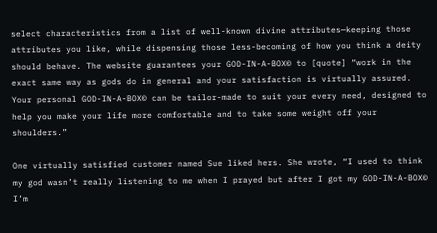select characteristics from a list of well-known divine attributes—keeping those attributes you like, while dispensing those less-becoming of how you think a deity should behave. The website guarantees your GOD-IN-A-BOX© to [quote] “work in the exact same way as gods do in general and your satisfaction is virtually assured. Your personal GOD-IN-A-BOX© can be tailor-made to suit your every need, designed to help you make your life more comfortable and to take some weight off your shoulders.”

One virtually satisfied customer named Sue liked hers. She wrote, “I used to think my god wasn’t really listening to me when I prayed but after I got my GOD-IN-A-BOX© I’m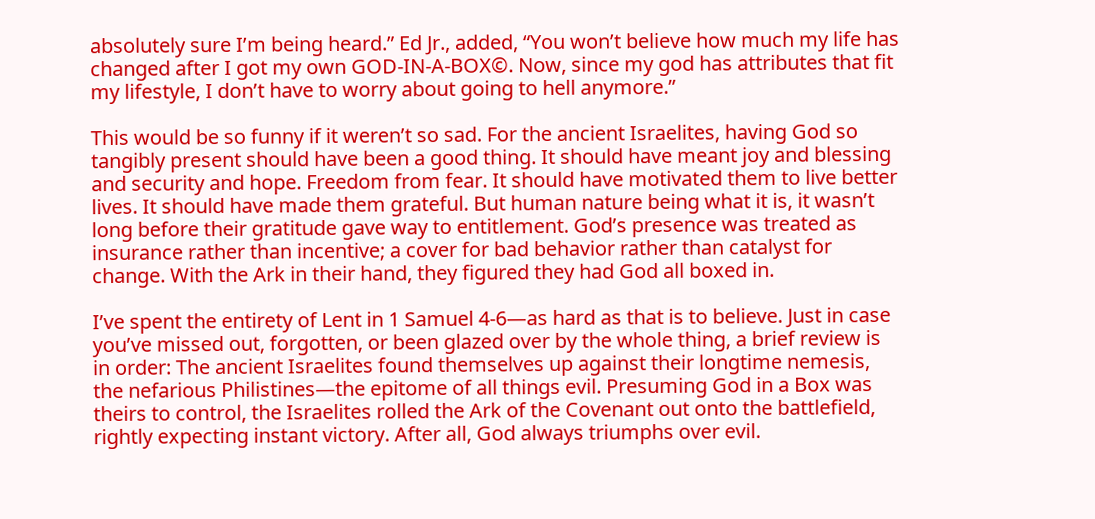absolutely sure I’m being heard.” Ed Jr., added, “You won’t believe how much my life has changed after I got my own GOD-IN-A-BOX©. Now, since my god has attributes that fit my lifestyle, I don’t have to worry about going to hell anymore.”

This would be so funny if it weren’t so sad. For the ancient Israelites, having God so tangibly present should have been a good thing. It should have meant joy and blessing and security and hope. Freedom from fear. It should have motivated them to live better lives. It should have made them grateful. But human nature being what it is, it wasn’t long before their gratitude gave way to entitlement. God’s presence was treated as insurance rather than incentive; a cover for bad behavior rather than catalyst for change. With the Ark in their hand, they figured they had God all boxed in.

I’ve spent the entirety of Lent in 1 Samuel 4-6—as hard as that is to believe. Just in case you’ve missed out, forgotten, or been glazed over by the whole thing, a brief review is in order: The ancient Israelites found themselves up against their longtime nemesis, the nefarious Philistines—the epitome of all things evil. Presuming God in a Box was theirs to control, the Israelites rolled the Ark of the Covenant out onto the battlefield, rightly expecting instant victory. After all, God always triumphs over evil.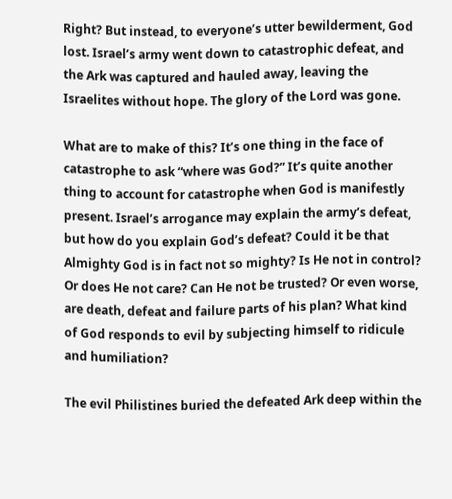Right? But instead, to everyone’s utter bewilderment, God lost. Israel’s army went down to catastrophic defeat, and the Ark was captured and hauled away, leaving the Israelites without hope. The glory of the Lord was gone.

What are to make of this? It’s one thing in the face of catastrophe to ask “where was God?” It’s quite another thing to account for catastrophe when God is manifestly present. Israel’s arrogance may explain the army’s defeat, but how do you explain God’s defeat? Could it be that Almighty God is in fact not so mighty? Is He not in control? Or does He not care? Can He not be trusted? Or even worse, are death, defeat and failure parts of his plan? What kind of God responds to evil by subjecting himself to ridicule and humiliation?

The evil Philistines buried the defeated Ark deep within the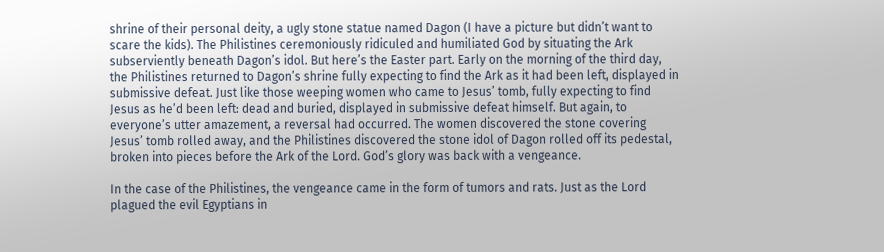shrine of their personal deity, a ugly stone statue named Dagon (I have a picture but didn’t want to scare the kids). The Philistines ceremoniously ridiculed and humiliated God by situating the Ark subserviently beneath Dagon’s idol. But here’s the Easter part. Early on the morning of the third day, the Philistines returned to Dagon’s shrine fully expecting to find the Ark as it had been left, displayed in submissive defeat. Just like those weeping women who came to Jesus’ tomb, fully expecting to find Jesus as he’d been left: dead and buried, displayed in submissive defeat himself. But again, to everyone’s utter amazement, a reversal had occurred. The women discovered the stone covering Jesus’ tomb rolled away, and the Philistines discovered the stone idol of Dagon rolled off its pedestal, broken into pieces before the Ark of the Lord. God’s glory was back with a vengeance.

In the case of the Philistines, the vengeance came in the form of tumors and rats. Just as the Lord plagued the evil Egyptians in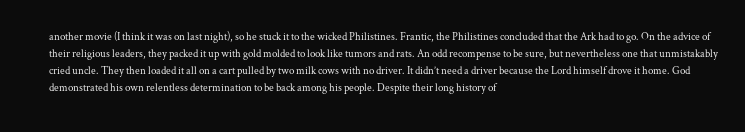another movie (I think it was on last night), so he stuck it to the wicked Philistines. Frantic, the Philistines concluded that the Ark had to go. On the advice of their religious leaders, they packed it up with gold molded to look like tumors and rats. An odd recompense to be sure, but nevertheless one that unmistakably cried uncle. They then loaded it all on a cart pulled by two milk cows with no driver. It didn’t need a driver because the Lord himself drove it home. God demonstrated his own relentless determination to be back among his people. Despite their long history of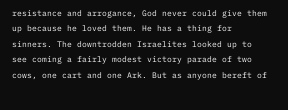resistance and arrogance, God never could give them up because he loved them. He has a thing for sinners. The downtrodden Israelites looked up to see coming a fairly modest victory parade of two cows, one cart and one Ark. But as anyone bereft of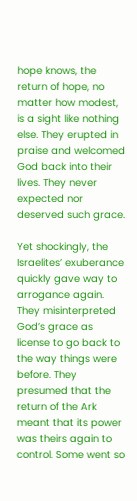hope knows, the return of hope, no matter how modest, is a sight like nothing else. They erupted in praise and welcomed God back into their lives. They never expected nor deserved such grace.

Yet shockingly, the Israelites’ exuberance quickly gave way to arrogance again. They misinterpreted God’s grace as license to go back to the way things were before. They presumed that the return of the Ark meant that its power was theirs again to control. Some went so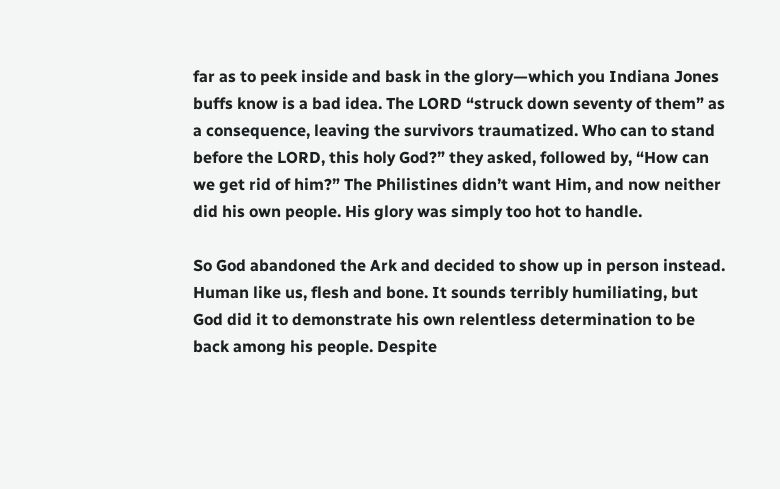far as to peek inside and bask in the glory—which you Indiana Jones buffs know is a bad idea. The LORD “struck down seventy of them” as a consequence, leaving the survivors traumatized. Who can to stand before the LORD, this holy God?” they asked, followed by, “How can we get rid of him?” The Philistines didn’t want Him, and now neither did his own people. His glory was simply too hot to handle.

So God abandoned the Ark and decided to show up in person instead. Human like us, flesh and bone. It sounds terribly humiliating, but God did it to demonstrate his own relentless determination to be back among his people. Despite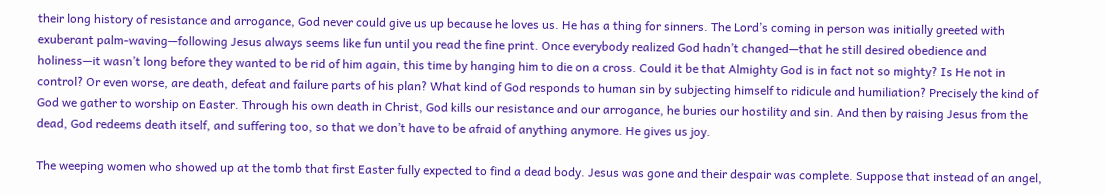their long history of resistance and arrogance, God never could give us up because he loves us. He has a thing for sinners. The Lord’s coming in person was initially greeted with exuberant palm-waving—following Jesus always seems like fun until you read the fine print. Once everybody realized God hadn’t changed—that he still desired obedience and holiness—it wasn’t long before they wanted to be rid of him again, this time by hanging him to die on a cross. Could it be that Almighty God is in fact not so mighty? Is He not in control? Or even worse, are death, defeat and failure parts of his plan? What kind of God responds to human sin by subjecting himself to ridicule and humiliation? Precisely the kind of God we gather to worship on Easter. Through his own death in Christ, God kills our resistance and our arrogance, he buries our hostility and sin. And then by raising Jesus from the dead, God redeems death itself, and suffering too, so that we don’t have to be afraid of anything anymore. He gives us joy.

The weeping women who showed up at the tomb that first Easter fully expected to find a dead body. Jesus was gone and their despair was complete. Suppose that instead of an angel,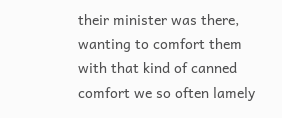their minister was there, wanting to comfort them with that kind of canned comfort we so often lamely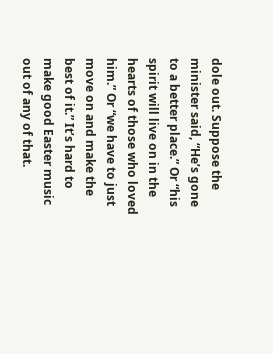dole out. Suppose the minister said, “He’s gone to a better place.” Or “his spirit will live on in the hearts of those who loved him.” Or “we have to just move on and make the best of it.” It’s hard to make good Easter music out of any of that.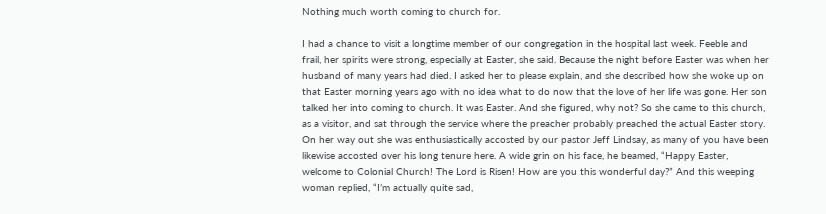Nothing much worth coming to church for.

I had a chance to visit a longtime member of our congregation in the hospital last week. Feeble and frail, her spirits were strong, especially at Easter, she said. Because the night before Easter was when her husband of many years had died. I asked her to please explain, and she described how she woke up on that Easter morning years ago with no idea what to do now that the love of her life was gone. Her son talked her into coming to church. It was Easter. And she figured, why not? So she came to this church, as a visitor, and sat through the service where the preacher probably preached the actual Easter story. On her way out she was enthusiastically accosted by our pastor Jeff Lindsay, as many of you have been likewise accosted over his long tenure here. A wide grin on his face, he beamed, “Happy Easter, welcome to Colonial Church! The Lord is Risen! How are you this wonderful day?” And this weeping woman replied, “I’m actually quite sad,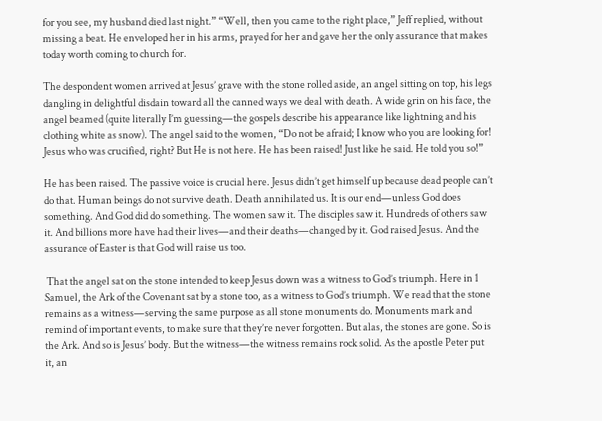for you see, my husband died last night.” “Well, then you came to the right place,” Jeff replied, without missing a beat. He enveloped her in his arms, prayed for her and gave her the only assurance that makes today worth coming to church for.

The despondent women arrived at Jesus’ grave with the stone rolled aside, an angel sitting on top, his legs dangling in delightful disdain toward all the canned ways we deal with death. A wide grin on his face, the angel beamed (quite literally I’m guessing—the gospels describe his appearance like lightning and his clothing white as snow). The angel said to the women, “Do not be afraid; I know who you are looking for! Jesus who was crucified, right? But He is not here. He has been raised! Just like he said. He told you so!”

He has been raised. The passive voice is crucial here. Jesus didn’t get himself up because dead people can’t do that. Human beings do not survive death. Death annihilated us. It is our end—unless God does something. And God did do something. The women saw it. The disciples saw it. Hundreds of others saw it. And billions more have had their lives—and their deaths—changed by it. God raised Jesus. And the assurance of Easter is that God will raise us too.

 That the angel sat on the stone intended to keep Jesus down was a witness to God’s triumph. Here in 1 Samuel, the Ark of the Covenant sat by a stone too, as a witness to God’s triumph. We read that the stone remains as a witness—serving the same purpose as all stone monuments do. Monuments mark and remind of important events, to make sure that they’re never forgotten. But alas, the stones are gone. So is the Ark. And so is Jesus’ body. But the witness—the witness remains rock solid. As the apostle Peter put it, an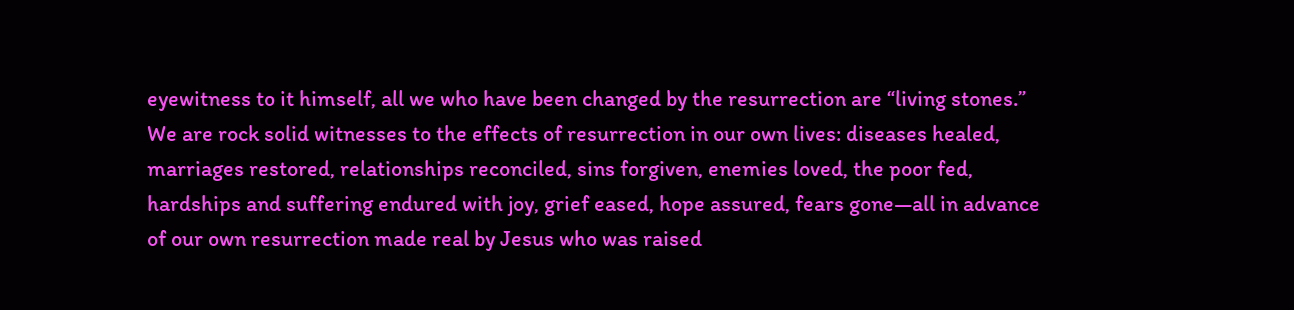eyewitness to it himself, all we who have been changed by the resurrection are “living stones.” We are rock solid witnesses to the effects of resurrection in our own lives: diseases healed, marriages restored, relationships reconciled, sins forgiven, enemies loved, the poor fed, hardships and suffering endured with joy, grief eased, hope assured, fears gone—all in advance of our own resurrection made real by Jesus who was raised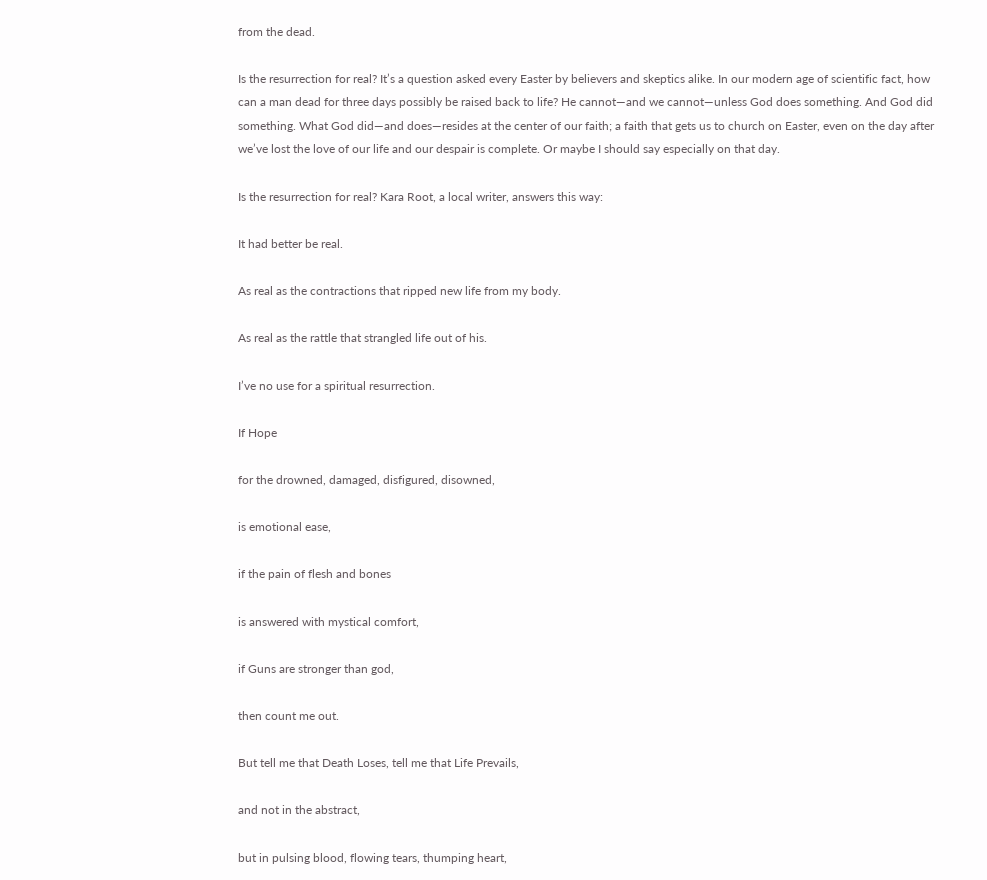from the dead.

Is the resurrection for real? It’s a question asked every Easter by believers and skeptics alike. In our modern age of scientific fact, how can a man dead for three days possibly be raised back to life? He cannot—and we cannot—unless God does something. And God did something. What God did—and does—resides at the center of our faith; a faith that gets us to church on Easter, even on the day after we’ve lost the love of our life and our despair is complete. Or maybe I should say especially on that day.

Is the resurrection for real? Kara Root, a local writer, answers this way:

It had better be real.

As real as the contractions that ripped new life from my body.

As real as the rattle that strangled life out of his.

I’ve no use for a spiritual resurrection.

If Hope

for the drowned, damaged, disfigured, disowned,

is emotional ease,

if the pain of flesh and bones

is answered with mystical comfort,

if Guns are stronger than god,

then count me out.

But tell me that Death Loses, tell me that Life Prevails,

and not in the abstract,

but in pulsing blood, flowing tears, thumping heart,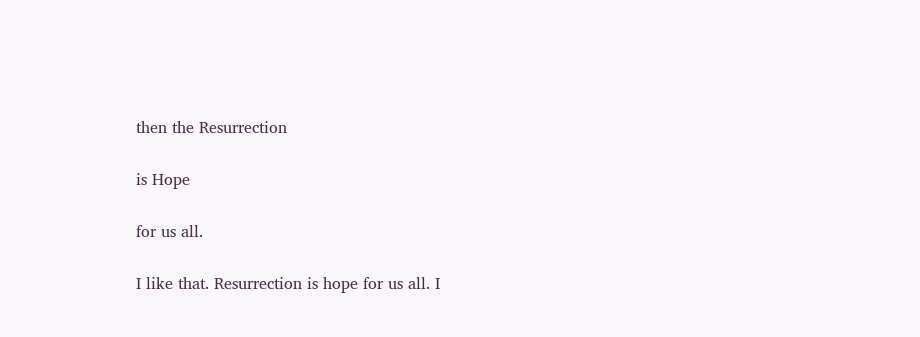then the Resurrection

is Hope

for us all.

I like that. Resurrection is hope for us all. I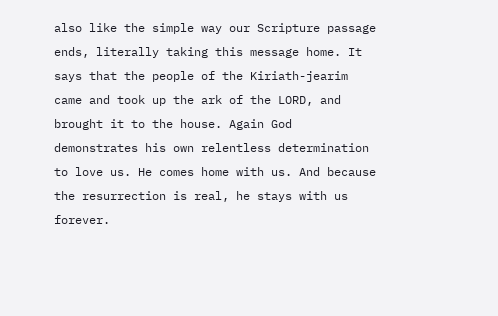also like the simple way our Scripture passage ends, literally taking this message home. It says that the people of the Kiriath-jearim came and took up the ark of the LORD, and brought it to the house. Again God demonstrates his own relentless determination to love us. He comes home with us. And because the resurrection is real, he stays with us forever.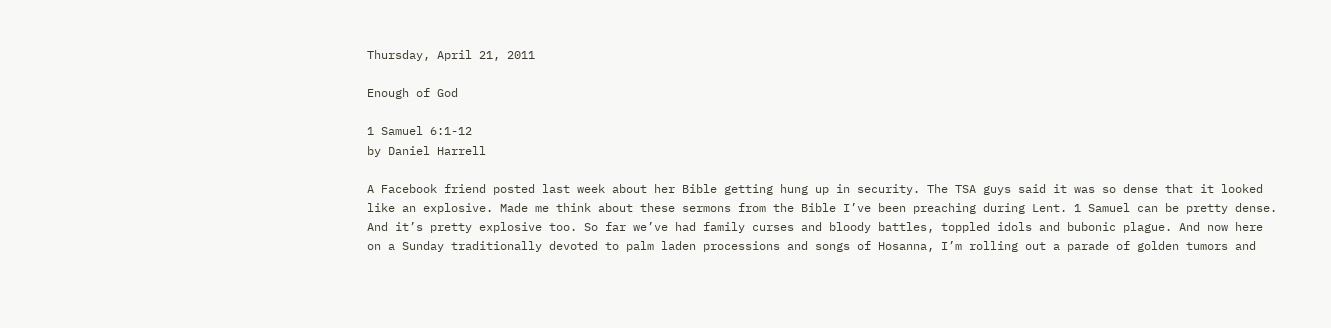Thursday, April 21, 2011

Enough of God

1 Samuel 6:1-12
by Daniel Harrell

A Facebook friend posted last week about her Bible getting hung up in security. The TSA guys said it was so dense that it looked like an explosive. Made me think about these sermons from the Bible I’ve been preaching during Lent. 1 Samuel can be pretty dense. And it’s pretty explosive too. So far we’ve had family curses and bloody battles, toppled idols and bubonic plague. And now here on a Sunday traditionally devoted to palm laden processions and songs of Hosanna, I’m rolling out a parade of golden tumors and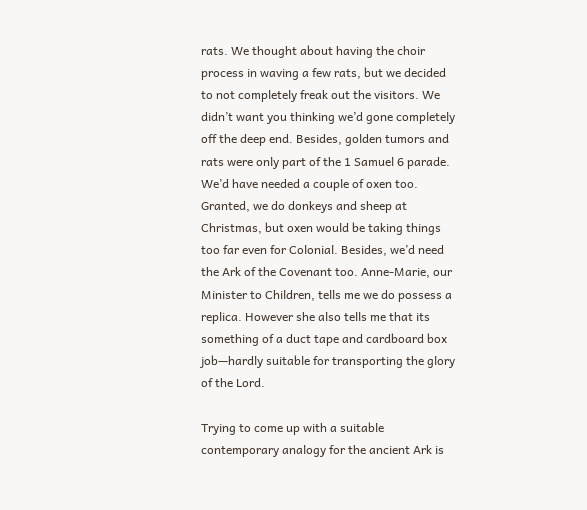rats. We thought about having the choir process in waving a few rats, but we decided to not completely freak out the visitors. We didn’t want you thinking we’d gone completely off the deep end. Besides, golden tumors and rats were only part of the 1 Samuel 6 parade. We’d have needed a couple of oxen too. Granted, we do donkeys and sheep at Christmas, but oxen would be taking things too far even for Colonial. Besides, we’d need the Ark of the Covenant too. Anne-Marie, our Minister to Children, tells me we do possess a replica. However she also tells me that its something of a duct tape and cardboard box job—hardly suitable for transporting the glory of the Lord.

Trying to come up with a suitable contemporary analogy for the ancient Ark is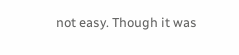not easy. Though it was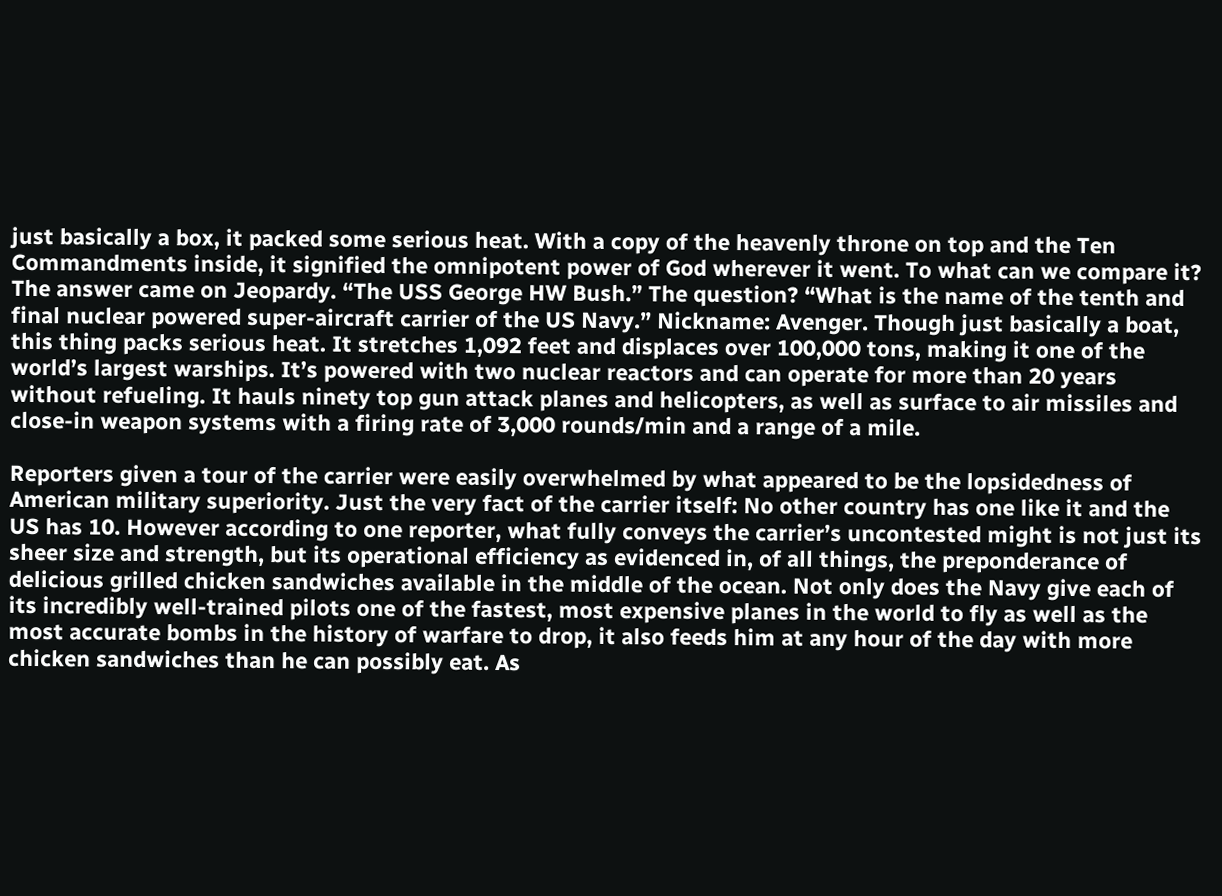just basically a box, it packed some serious heat. With a copy of the heavenly throne on top and the Ten Commandments inside, it signified the omnipotent power of God wherever it went. To what can we compare it? The answer came on Jeopardy. “The USS George HW Bush.” The question? “What is the name of the tenth and final nuclear powered super-aircraft carrier of the US Navy.” Nickname: Avenger. Though just basically a boat, this thing packs serious heat. It stretches 1,092 feet and displaces over 100,000 tons, making it one of the world’s largest warships. It’s powered with two nuclear reactors and can operate for more than 20 years without refueling. It hauls ninety top gun attack planes and helicopters, as well as surface to air missiles and close-in weapon systems with a firing rate of 3,000 rounds/min and a range of a mile.

Reporters given a tour of the carrier were easily overwhelmed by what appeared to be the lopsidedness of American military superiority. Just the very fact of the carrier itself: No other country has one like it and the US has 10. However according to one reporter, what fully conveys the carrier’s uncontested might is not just its sheer size and strength, but its operational efficiency as evidenced in, of all things, the preponderance of delicious grilled chicken sandwiches available in the middle of the ocean. Not only does the Navy give each of its incredibly well-trained pilots one of the fastest, most expensive planes in the world to fly as well as the most accurate bombs in the history of warfare to drop, it also feeds him at any hour of the day with more chicken sandwiches than he can possibly eat. As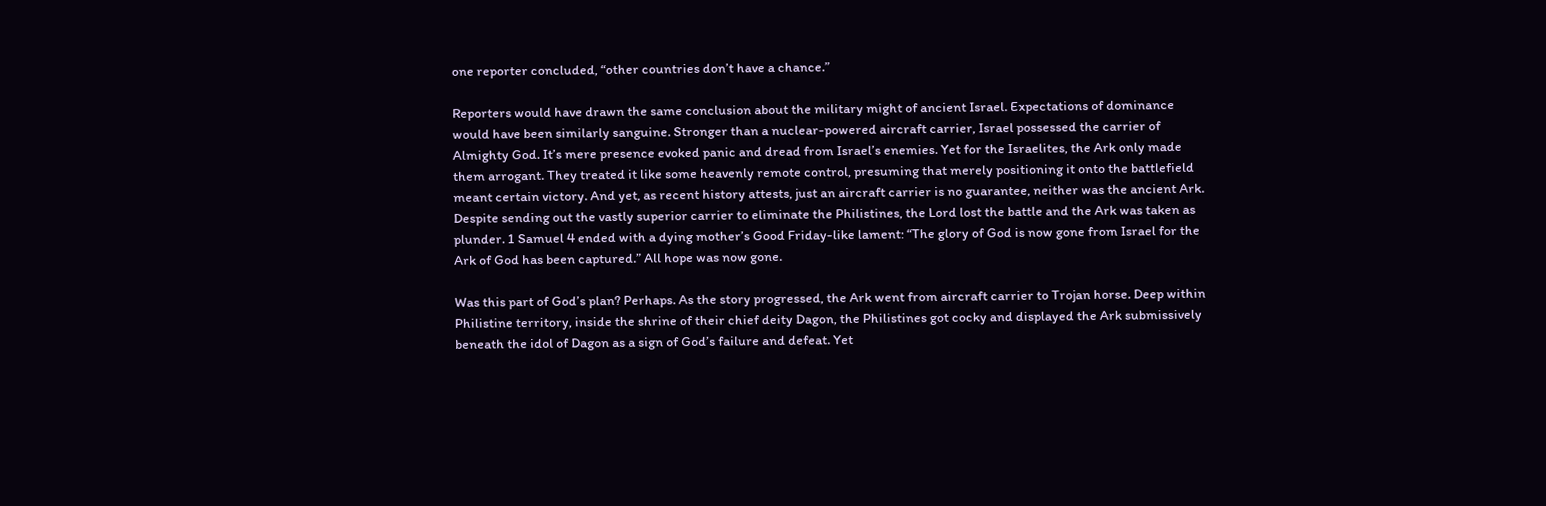one reporter concluded, “other countries don’t have a chance.”

Reporters would have drawn the same conclusion about the military might of ancient Israel. Expectations of dominance would have been similarly sanguine. Stronger than a nuclear-powered aircraft carrier, Israel possessed the carrier of Almighty God. It’s mere presence evoked panic and dread from Israel’s enemies. Yet for the Israelites, the Ark only made them arrogant. They treated it like some heavenly remote control, presuming that merely positioning it onto the battlefield meant certain victory. And yet, as recent history attests, just an aircraft carrier is no guarantee, neither was the ancient Ark. Despite sending out the vastly superior carrier to eliminate the Philistines, the Lord lost the battle and the Ark was taken as plunder. 1 Samuel 4 ended with a dying mother’s Good Friday-like lament: “The glory of God is now gone from Israel for the Ark of God has been captured.” All hope was now gone.

Was this part of God’s plan? Perhaps. As the story progressed, the Ark went from aircraft carrier to Trojan horse. Deep within Philistine territory, inside the shrine of their chief deity Dagon, the Philistines got cocky and displayed the Ark submissively beneath the idol of Dagon as a sign of God’s failure and defeat. Yet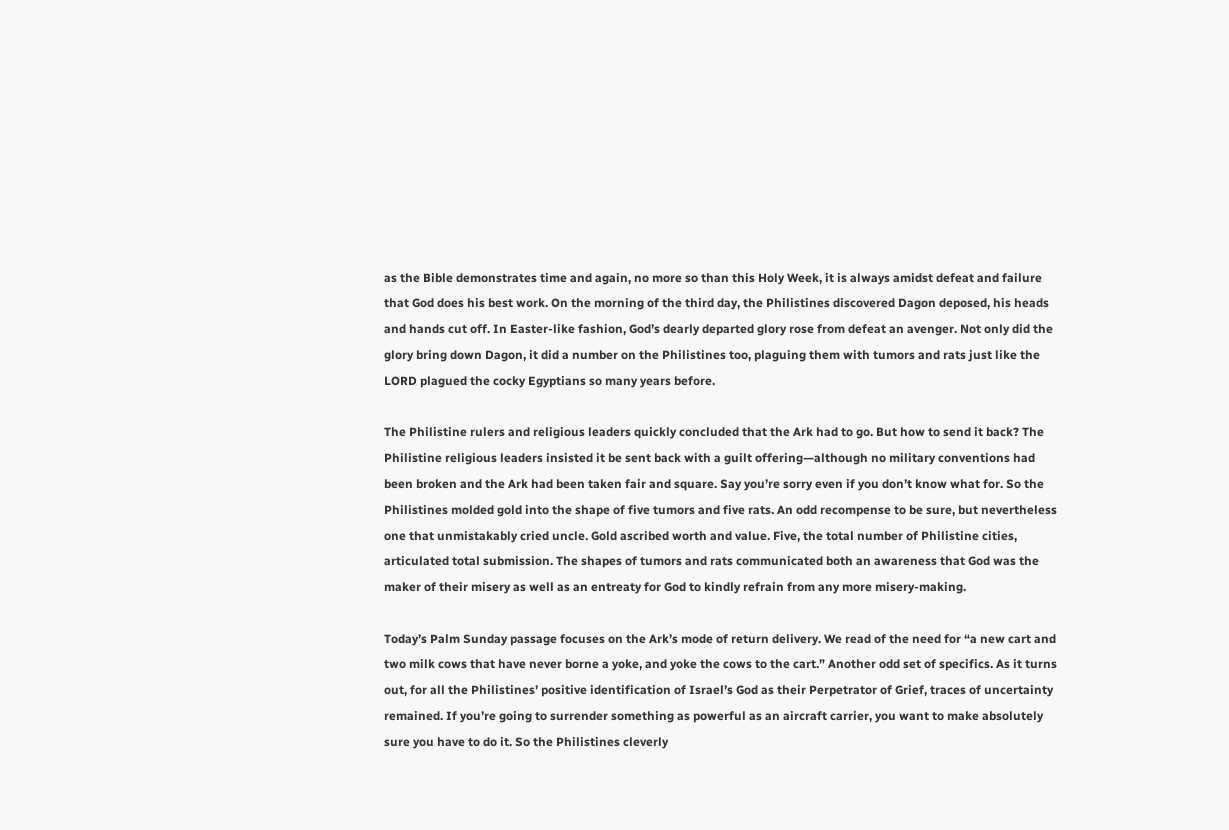as the Bible demonstrates time and again, no more so than this Holy Week, it is always amidst defeat and failure that God does his best work. On the morning of the third day, the Philistines discovered Dagon deposed, his heads and hands cut off. In Easter-like fashion, God’s dearly departed glory rose from defeat an avenger. Not only did the glory bring down Dagon, it did a number on the Philistines too, plaguing them with tumors and rats just like the LORD plagued the cocky Egyptians so many years before.

The Philistine rulers and religious leaders quickly concluded that the Ark had to go. But how to send it back? The Philistine religious leaders insisted it be sent back with a guilt offering—although no military conventions had been broken and the Ark had been taken fair and square. Say you’re sorry even if you don’t know what for. So the Philistines molded gold into the shape of five tumors and five rats. An odd recompense to be sure, but nevertheless one that unmistakably cried uncle. Gold ascribed worth and value. Five, the total number of Philistine cities, articulated total submission. The shapes of tumors and rats communicated both an awareness that God was the maker of their misery as well as an entreaty for God to kindly refrain from any more misery-making.

Today’s Palm Sunday passage focuses on the Ark’s mode of return delivery. We read of the need for “a new cart and two milk cows that have never borne a yoke, and yoke the cows to the cart.” Another odd set of specifics. As it turns out, for all the Philistines’ positive identification of Israel’s God as their Perpetrator of Grief, traces of uncertainty remained. If you’re going to surrender something as powerful as an aircraft carrier, you want to make absolutely sure you have to do it. So the Philistines cleverly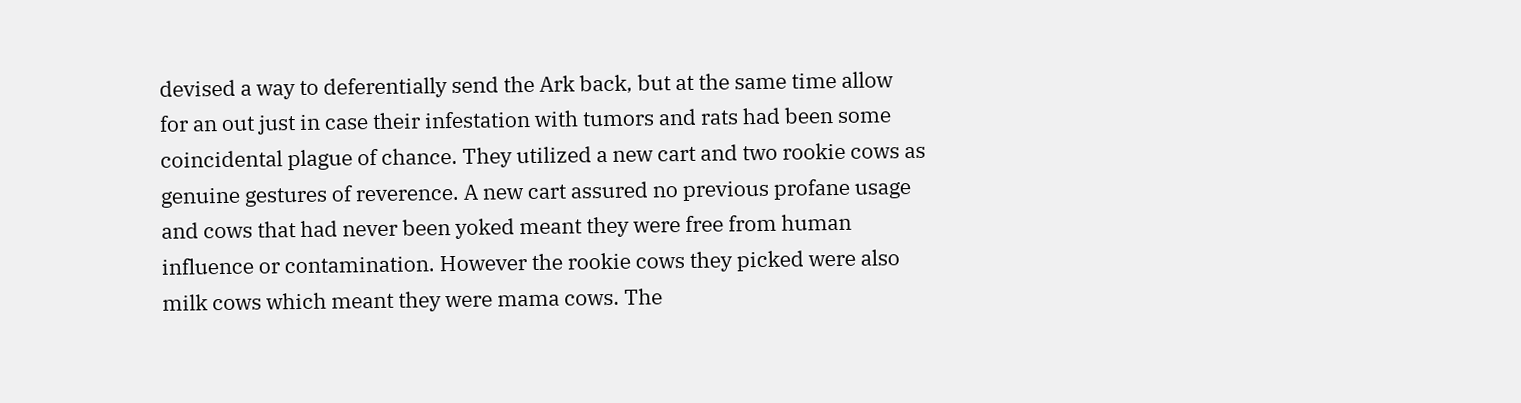devised a way to deferentially send the Ark back, but at the same time allow for an out just in case their infestation with tumors and rats had been some coincidental plague of chance. They utilized a new cart and two rookie cows as genuine gestures of reverence. A new cart assured no previous profane usage and cows that had never been yoked meant they were free from human influence or contamination. However the rookie cows they picked were also milk cows which meant they were mama cows. The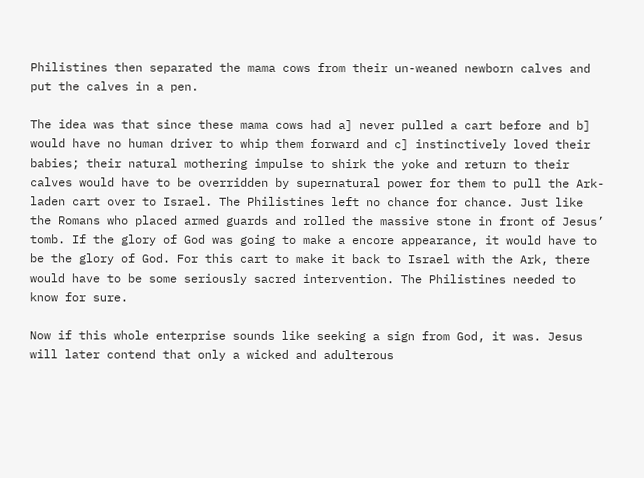Philistines then separated the mama cows from their un-weaned newborn calves and put the calves in a pen.

The idea was that since these mama cows had a] never pulled a cart before and b] would have no human driver to whip them forward and c] instinctively loved their babies; their natural mothering impulse to shirk the yoke and return to their calves would have to be overridden by supernatural power for them to pull the Ark-laden cart over to Israel. The Philistines left no chance for chance. Just like the Romans who placed armed guards and rolled the massive stone in front of Jesus’ tomb. If the glory of God was going to make a encore appearance, it would have to be the glory of God. For this cart to make it back to Israel with the Ark, there would have to be some seriously sacred intervention. The Philistines needed to know for sure.

Now if this whole enterprise sounds like seeking a sign from God, it was. Jesus will later contend that only a wicked and adulterous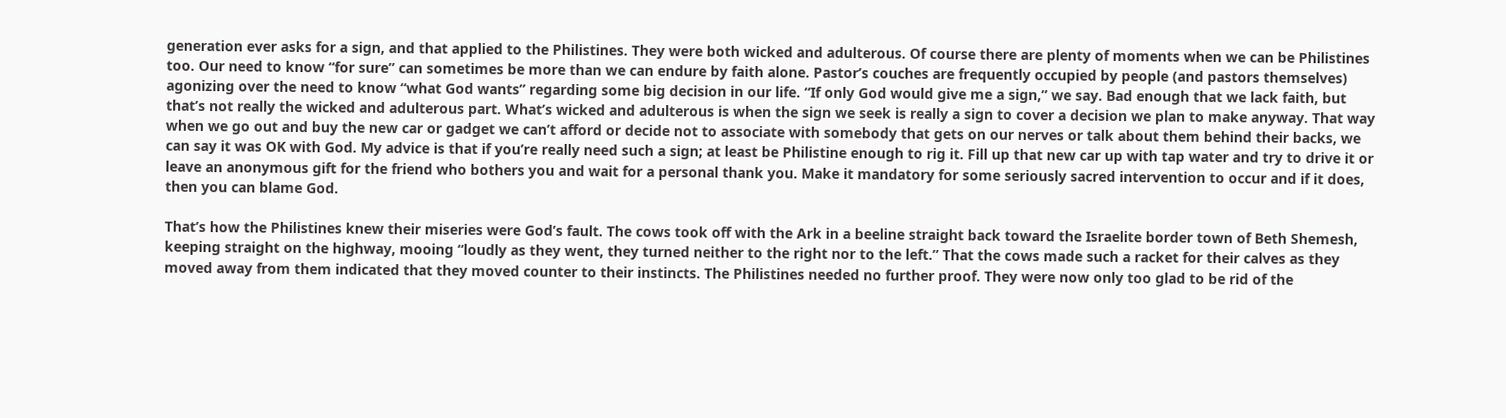generation ever asks for a sign, and that applied to the Philistines. They were both wicked and adulterous. Of course there are plenty of moments when we can be Philistines too. Our need to know “for sure” can sometimes be more than we can endure by faith alone. Pastor’s couches are frequently occupied by people (and pastors themselves) agonizing over the need to know “what God wants” regarding some big decision in our life. “If only God would give me a sign,” we say. Bad enough that we lack faith, but that’s not really the wicked and adulterous part. What’s wicked and adulterous is when the sign we seek is really a sign to cover a decision we plan to make anyway. That way when we go out and buy the new car or gadget we can’t afford or decide not to associate with somebody that gets on our nerves or talk about them behind their backs, we can say it was OK with God. My advice is that if you’re really need such a sign; at least be Philistine enough to rig it. Fill up that new car up with tap water and try to drive it or leave an anonymous gift for the friend who bothers you and wait for a personal thank you. Make it mandatory for some seriously sacred intervention to occur and if it does, then you can blame God.

That’s how the Philistines knew their miseries were God’s fault. The cows took off with the Ark in a beeline straight back toward the Israelite border town of Beth Shemesh, keeping straight on the highway, mooing “loudly as they went, they turned neither to the right nor to the left.” That the cows made such a racket for their calves as they moved away from them indicated that they moved counter to their instincts. The Philistines needed no further proof. They were now only too glad to be rid of the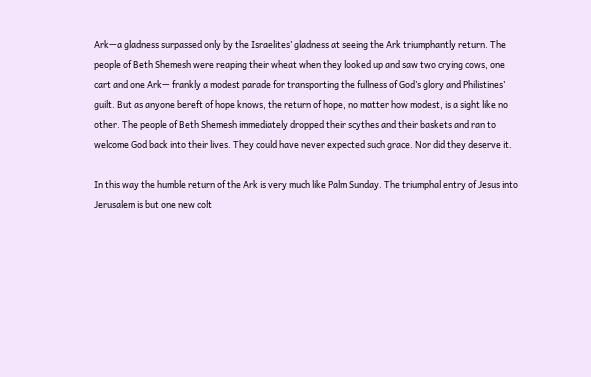Ark—a gladness surpassed only by the Israelites’ gladness at seeing the Ark triumphantly return. The people of Beth Shemesh were reaping their wheat when they looked up and saw two crying cows, one cart and one Ark— frankly a modest parade for transporting the fullness of God’s glory and Philistines’ guilt. But as anyone bereft of hope knows, the return of hope, no matter how modest, is a sight like no other. The people of Beth Shemesh immediately dropped their scythes and their baskets and ran to welcome God back into their lives. They could have never expected such grace. Nor did they deserve it.

In this way the humble return of the Ark is very much like Palm Sunday. The triumphal entry of Jesus into Jerusalem is but one new colt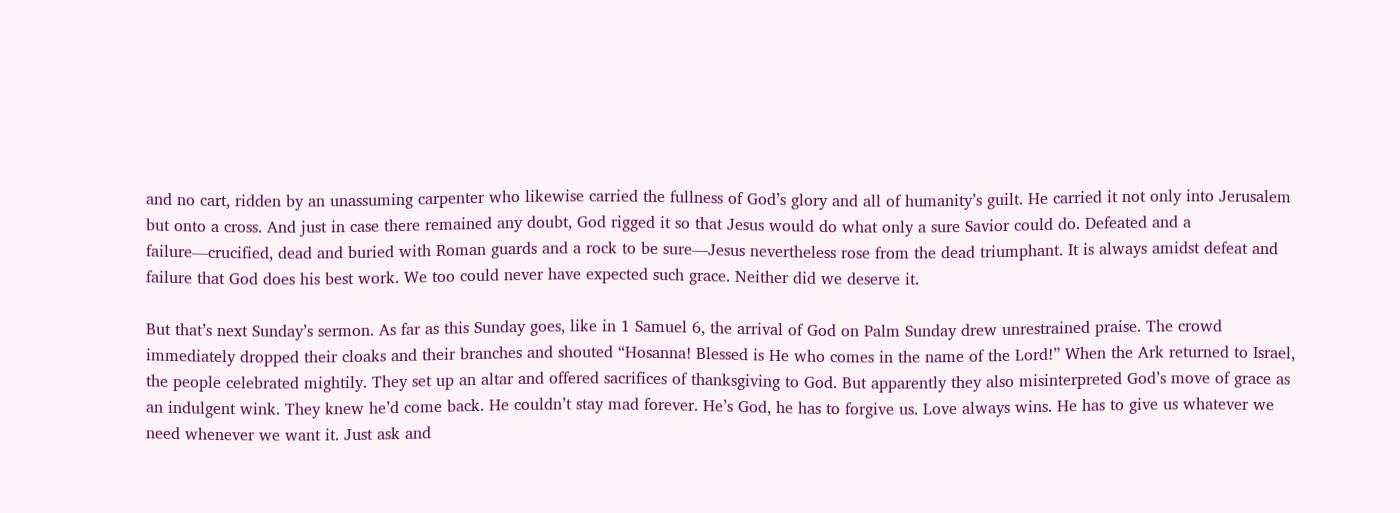and no cart, ridden by an unassuming carpenter who likewise carried the fullness of God’s glory and all of humanity’s guilt. He carried it not only into Jerusalem but onto a cross. And just in case there remained any doubt, God rigged it so that Jesus would do what only a sure Savior could do. Defeated and a failure—crucified, dead and buried with Roman guards and a rock to be sure—Jesus nevertheless rose from the dead triumphant. It is always amidst defeat and failure that God does his best work. We too could never have expected such grace. Neither did we deserve it.

But that’s next Sunday’s sermon. As far as this Sunday goes, like in 1 Samuel 6, the arrival of God on Palm Sunday drew unrestrained praise. The crowd immediately dropped their cloaks and their branches and shouted “Hosanna! Blessed is He who comes in the name of the Lord!” When the Ark returned to Israel, the people celebrated mightily. They set up an altar and offered sacrifices of thanksgiving to God. But apparently they also misinterpreted God’s move of grace as an indulgent wink. They knew he’d come back. He couldn’t stay mad forever. He’s God, he has to forgive us. Love always wins. He has to give us whatever we need whenever we want it. Just ask and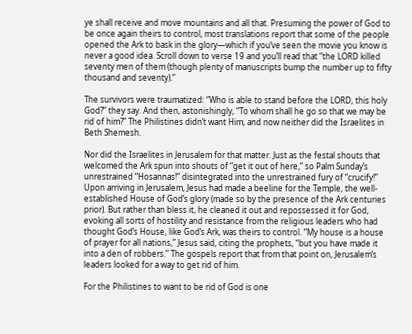ye shall receive and move mountains and all that. Presuming the power of God to be once again theirs to control, most translations report that some of the people opened the Ark to bask in the glory—which if you’ve seen the movie you know is never a good idea. Scroll down to verse 19 and you’ll read that “the LORD killed seventy men of them (though plenty of manuscripts bump the number up to fifty thousand and seventy).”

The survivors were traumatized: “Who is able to stand before the LORD, this holy God?” they say. And then, astonishingly, “To whom shall he go so that we may be rid of him?” The Philistines didn’t want Him, and now neither did the Israelites in Beth Shemesh.

Nor did the Israelites in Jerusalem for that matter. Just as the festal shouts that welcomed the Ark spun into shouts of “get it out of here,” so Palm Sunday’s unrestrained “Hosannas!” disintegrated into the unrestrained fury of “crucify!” Upon arriving in Jerusalem, Jesus had made a beeline for the Temple, the well-established House of God’s glory (made so by the presence of the Ark centuries prior). But rather than bless it, he cleaned it out and repossessed it for God, evoking all sorts of hostility and resistance from the religious leaders who had thought God’s House, like God’s Ark, was theirs to control. “My house is a house of prayer for all nations,” Jesus said, citing the prophets, “but you have made it into a den of robbers.” The gospels report that from that point on, Jerusalem’s leaders looked for a way to get rid of him.

For the Philistines to want to be rid of God is one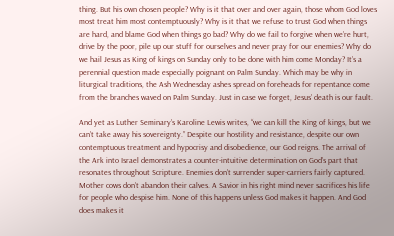thing. But his own chosen people? Why is it that over and over again, those whom God loves most treat him most contemptuously? Why is it that we refuse to trust God when things are hard, and blame God when things go bad? Why do we fail to forgive when we’re hurt, drive by the poor, pile up our stuff for ourselves and never pray for our enemies? Why do we hail Jesus as King of kings on Sunday only to be done with him come Monday? It’s a perennial question made especially poignant on Palm Sunday. Which may be why in liturgical traditions, the Ash Wednesday ashes spread on foreheads for repentance come from the branches waved on Palm Sunday. Just in case we forget, Jesus’ death is our fault.

And yet as Luther Seminary’s Karoline Lewis writes, “we can kill the King of kings, but we can’t take away his sovereignty.” Despite our hostility and resistance, despite our own contemptuous treatment and hypocrisy and disobedience, our God reigns. The arrival of the Ark into Israel demonstrates a counter-intuitive determination on God’s part that resonates throughout Scripture. Enemies don’t surrender super-carriers fairly captured. Mother cows don’t abandon their calves. A Savior in his right mind never sacrifices his life for people who despise him. None of this happens unless God makes it happen. And God does makes it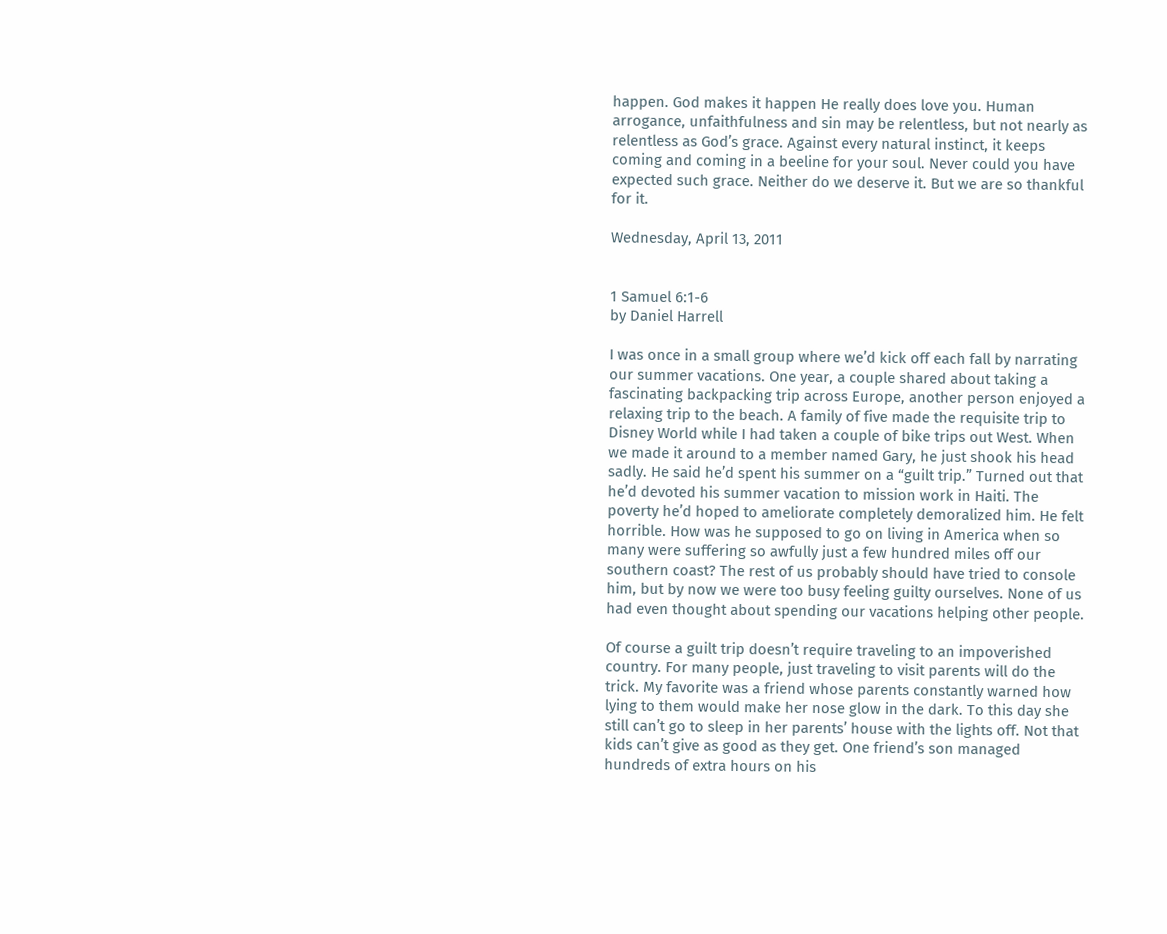happen. God makes it happen He really does love you. Human arrogance, unfaithfulness and sin may be relentless, but not nearly as relentless as God’s grace. Against every natural instinct, it keeps coming and coming in a beeline for your soul. Never could you have expected such grace. Neither do we deserve it. But we are so thankful for it.

Wednesday, April 13, 2011


1 Samuel 6:1-6
by Daniel Harrell

I was once in a small group where we’d kick off each fall by narrating our summer vacations. One year, a couple shared about taking a fascinating backpacking trip across Europe, another person enjoyed a relaxing trip to the beach. A family of five made the requisite trip to Disney World while I had taken a couple of bike trips out West. When we made it around to a member named Gary, he just shook his head sadly. He said he’d spent his summer on a “guilt trip.” Turned out that he’d devoted his summer vacation to mission work in Haiti. The poverty he’d hoped to ameliorate completely demoralized him. He felt horrible. How was he supposed to go on living in America when so many were suffering so awfully just a few hundred miles off our southern coast? The rest of us probably should have tried to console him, but by now we were too busy feeling guilty ourselves. None of us had even thought about spending our vacations helping other people.

Of course a guilt trip doesn’t require traveling to an impoverished country. For many people, just traveling to visit parents will do the trick. My favorite was a friend whose parents constantly warned how lying to them would make her nose glow in the dark. To this day she still can’t go to sleep in her parents’ house with the lights off. Not that kids can’t give as good as they get. One friend’s son managed hundreds of extra hours on his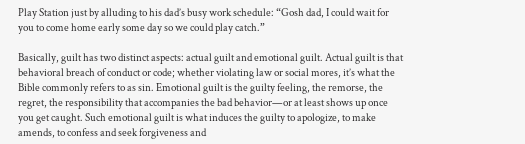Play Station just by alluding to his dad’s busy work schedule: “Gosh dad, I could wait for you to come home early some day so we could play catch.”

Basically, guilt has two distinct aspects: actual guilt and emotional guilt. Actual guilt is that behavioral breach of conduct or code; whether violating law or social mores, it’s what the Bible commonly refers to as sin. Emotional guilt is the guilty feeling, the remorse, the regret, the responsibility that accompanies the bad behavior—or at least shows up once you get caught. Such emotional guilt is what induces the guilty to apologize, to make amends, to confess and seek forgiveness and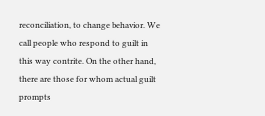reconciliation, to change behavior. We call people who respond to guilt in this way contrite. On the other hand, there are those for whom actual guilt prompts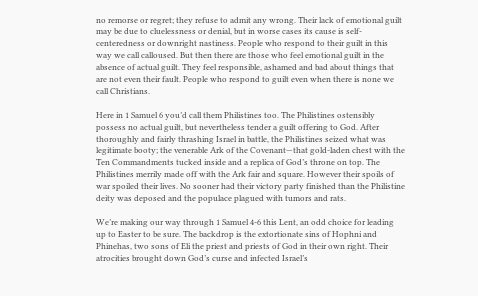no remorse or regret; they refuse to admit any wrong. Their lack of emotional guilt may be due to cluelessness or denial, but in worse cases its cause is self-centeredness or downright nastiness. People who respond to their guilt in this way we call calloused. But then there are those who feel emotional guilt in the absence of actual guilt. They feel responsible, ashamed and bad about things that are not even their fault. People who respond to guilt even when there is none we call Christians.

Here in 1 Samuel 6 you’d call them Philistines too. The Philistines ostensibly possess no actual guilt, but nevertheless tender a guilt offering to God. After thoroughly and fairly thrashing Israel in battle, the Philistines seized what was legitimate booty; the venerable Ark of the Covenant—that gold-laden chest with the Ten Commandments tucked inside and a replica of God’s throne on top. The Philistines merrily made off with the Ark fair and square. However their spoils of war spoiled their lives. No sooner had their victory party finished than the Philistine deity was deposed and the populace plagued with tumors and rats.

We’re making our way through 1 Samuel 4-6 this Lent, an odd choice for leading up to Easter to be sure. The backdrop is the extortionate sins of Hophni and Phinehas, two sons of Eli the priest and priests of God in their own right. Their atrocities brought down God’s curse and infected Israel’s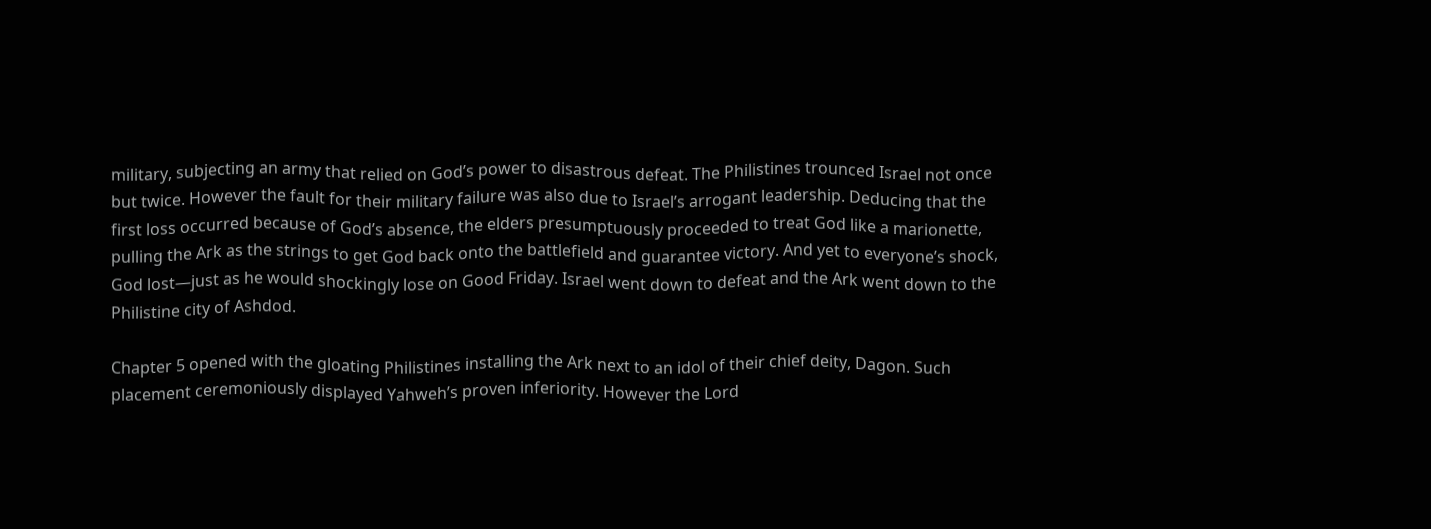military, subjecting an army that relied on God’s power to disastrous defeat. The Philistines trounced Israel not once but twice. However the fault for their military failure was also due to Israel’s arrogant leadership. Deducing that the first loss occurred because of God’s absence, the elders presumptuously proceeded to treat God like a marionette, pulling the Ark as the strings to get God back onto the battlefield and guarantee victory. And yet to everyone’s shock, God lost—just as he would shockingly lose on Good Friday. Israel went down to defeat and the Ark went down to the Philistine city of Ashdod.

Chapter 5 opened with the gloating Philistines installing the Ark next to an idol of their chief deity, Dagon. Such placement ceremoniously displayed Yahweh’s proven inferiority. However the Lord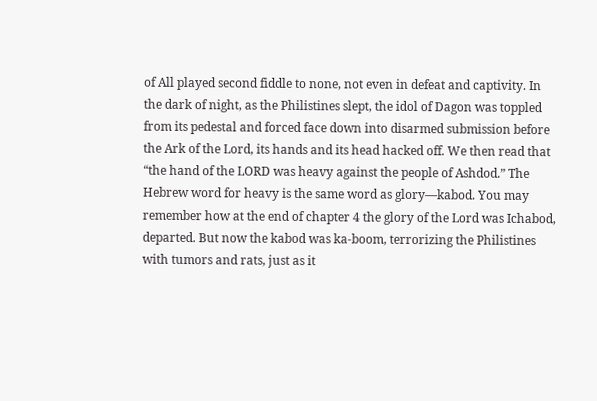of All played second fiddle to none, not even in defeat and captivity. In the dark of night, as the Philistines slept, the idol of Dagon was toppled from its pedestal and forced face down into disarmed submission before the Ark of the Lord, its hands and its head hacked off. We then read that “the hand of the LORD was heavy against the people of Ashdod.” The Hebrew word for heavy is the same word as glory—kabod. You may remember how at the end of chapter 4 the glory of the Lord was Ichabod, departed. But now the kabod was ka-boom, terrorizing the Philistines with tumors and rats, just as it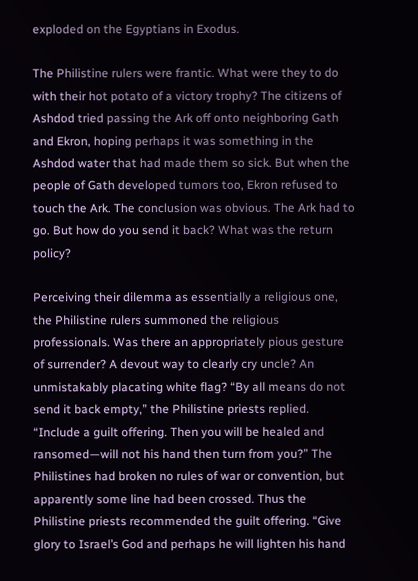exploded on the Egyptians in Exodus.

The Philistine rulers were frantic. What were they to do with their hot potato of a victory trophy? The citizens of Ashdod tried passing the Ark off onto neighboring Gath and Ekron, hoping perhaps it was something in the Ashdod water that had made them so sick. But when the people of Gath developed tumors too, Ekron refused to touch the Ark. The conclusion was obvious. The Ark had to go. But how do you send it back? What was the return policy?

Perceiving their dilemma as essentially a religious one, the Philistine rulers summoned the religious professionals. Was there an appropriately pious gesture of surrender? A devout way to clearly cry uncle? An unmistakably placating white flag? “By all means do not send it back empty,” the Philistine priests replied. “Include a guilt offering. Then you will be healed and ransomed—will not his hand then turn from you?” The Philistines had broken no rules of war or convention, but apparently some line had been crossed. Thus the Philistine priests recommended the guilt offering. “Give glory to Israel’s God and perhaps he will lighten his hand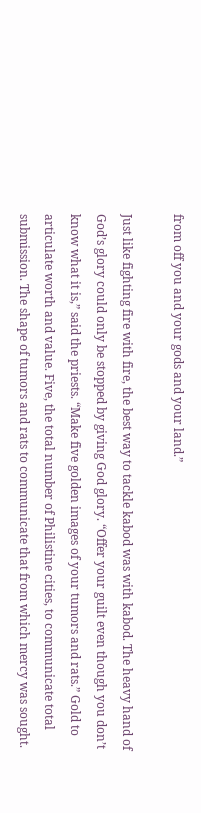from off you and your gods and your land.”

Just like fighting fire with fire, the best way to tackle kabod was with kabod. The heavy hand of God’s glory could only be stopped by giving God glory. “Offer your guilt even though you don’t know what it is,” said the priests. “Make five golden images of your tumors and rats.” Gold to articulate worth and value. Five, the total number of Philistine cities, to communicate total submission. The shape of tumors and rats to communicate that from which mercy was sought.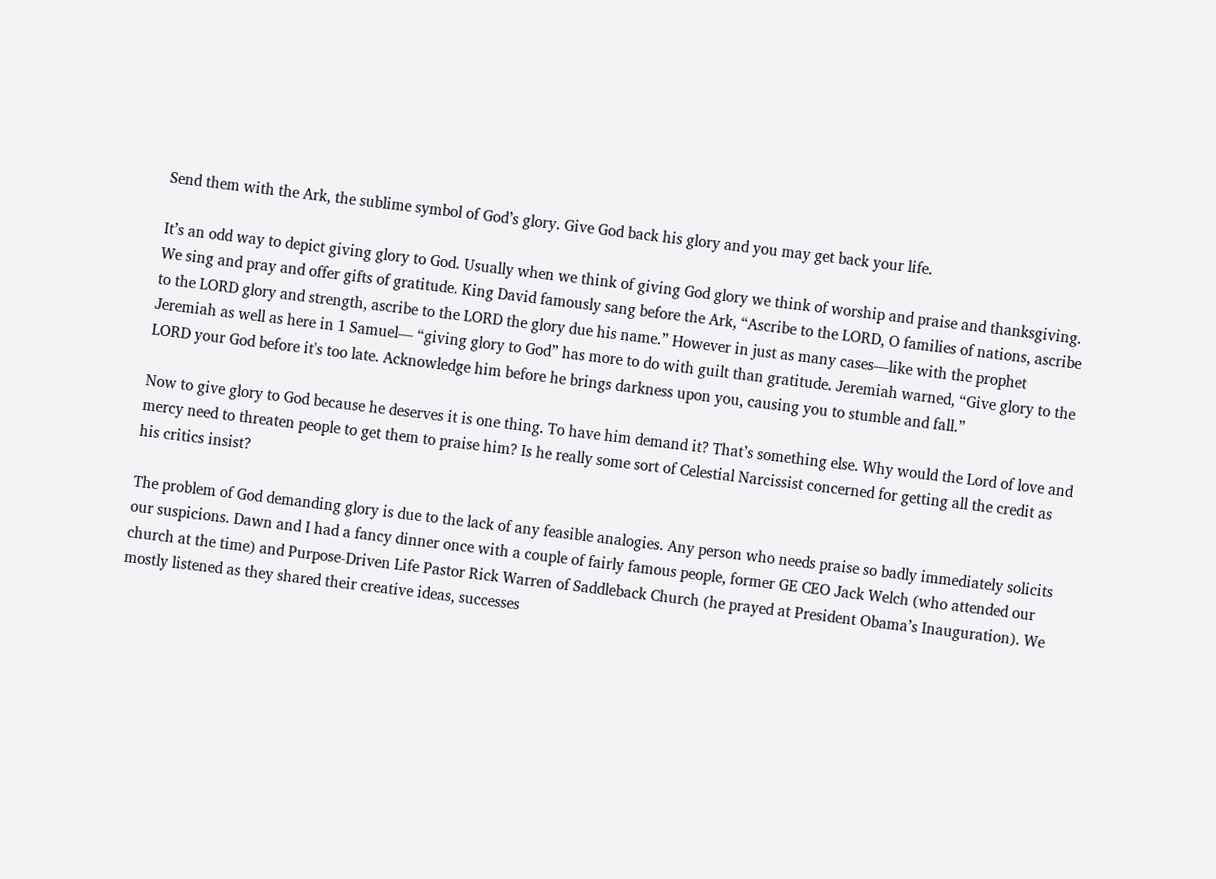Send them with the Ark, the sublime symbol of God’s glory. Give God back his glory and you may get back your life.

It’s an odd way to depict giving glory to God. Usually when we think of giving God glory we think of worship and praise and thanksgiving. We sing and pray and offer gifts of gratitude. King David famously sang before the Ark, “Ascribe to the LORD, O families of nations, ascribe to the LORD glory and strength, ascribe to the LORD the glory due his name.” However in just as many cases—like with the prophet Jeremiah as well as here in 1 Samuel— “giving glory to God” has more to do with guilt than gratitude. Jeremiah warned, “Give glory to the LORD your God before it's too late. Acknowledge him before he brings darkness upon you, causing you to stumble and fall.”

Now to give glory to God because he deserves it is one thing. To have him demand it? That’s something else. Why would the Lord of love and mercy need to threaten people to get them to praise him? Is he really some sort of Celestial Narcissist concerned for getting all the credit as his critics insist?

The problem of God demanding glory is due to the lack of any feasible analogies. Any person who needs praise so badly immediately solicits our suspicions. Dawn and I had a fancy dinner once with a couple of fairly famous people, former GE CEO Jack Welch (who attended our church at the time) and Purpose-Driven Life Pastor Rick Warren of Saddleback Church (he prayed at President Obama’s Inauguration). We mostly listened as they shared their creative ideas, successes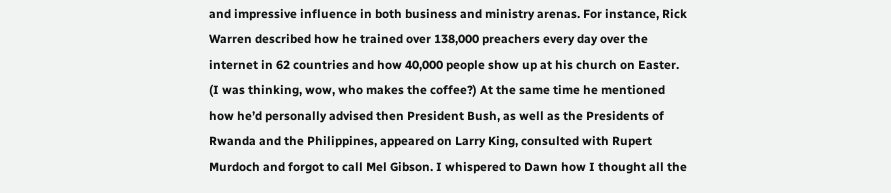and impressive influence in both business and ministry arenas. For instance, Rick Warren described how he trained over 138,000 preachers every day over the internet in 62 countries and how 40,000 people show up at his church on Easter. (I was thinking, wow, who makes the coffee?) At the same time he mentioned how he’d personally advised then President Bush, as well as the Presidents of Rwanda and the Philippines, appeared on Larry King, consulted with Rupert Murdoch and forgot to call Mel Gibson. I whispered to Dawn how I thought all the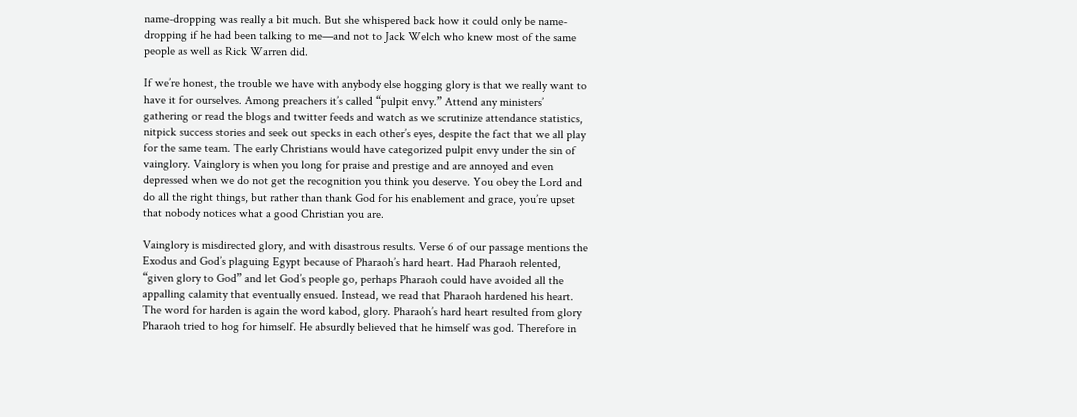name-dropping was really a bit much. But she whispered back how it could only be name-dropping if he had been talking to me—and not to Jack Welch who knew most of the same people as well as Rick Warren did.

If we’re honest, the trouble we have with anybody else hogging glory is that we really want to have it for ourselves. Among preachers it’s called “pulpit envy.” Attend any ministers’ gathering or read the blogs and twitter feeds and watch as we scrutinize attendance statistics, nitpick success stories and seek out specks in each other’s eyes, despite the fact that we all play for the same team. The early Christians would have categorized pulpit envy under the sin of vainglory. Vainglory is when you long for praise and prestige and are annoyed and even depressed when we do not get the recognition you think you deserve. You obey the Lord and do all the right things, but rather than thank God for his enablement and grace, you’re upset that nobody notices what a good Christian you are.

Vainglory is misdirected glory, and with disastrous results. Verse 6 of our passage mentions the Exodus and God’s plaguing Egypt because of Pharaoh’s hard heart. Had Pharaoh relented, “given glory to God” and let God’s people go, perhaps Pharaoh could have avoided all the appalling calamity that eventually ensued. Instead, we read that Pharaoh hardened his heart. The word for harden is again the word kabod, glory. Pharaoh’s hard heart resulted from glory Pharaoh tried to hog for himself. He absurdly believed that he himself was god. Therefore in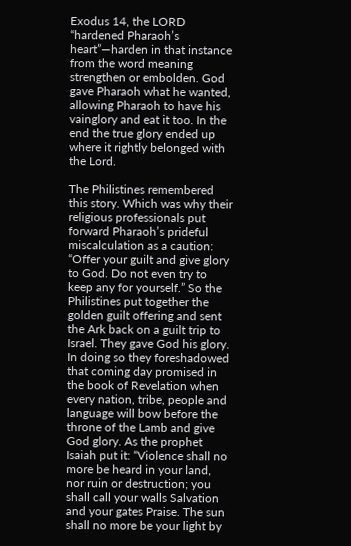Exodus 14, the LORD “hardened Pharaoh’s heart”—harden in that instance from the word meaning strengthen or embolden. God gave Pharaoh what he wanted, allowing Pharaoh to have his vainglory and eat it too. In the end the true glory ended up where it rightly belonged with the Lord.

The Philistines remembered this story. Which was why their religious professionals put forward Pharaoh’s prideful miscalculation as a caution: “Offer your guilt and give glory to God. Do not even try to keep any for yourself.” So the Philistines put together the golden guilt offering and sent the Ark back on a guilt trip to Israel. They gave God his glory. In doing so they foreshadowed that coming day promised in the book of Revelation when every nation, tribe, people and language will bow before the throne of the Lamb and give God glory. As the prophet Isaiah put it: “Violence shall no more be heard in your land, nor ruin or destruction; you shall call your walls Salvation and your gates Praise. The sun shall no more be your light by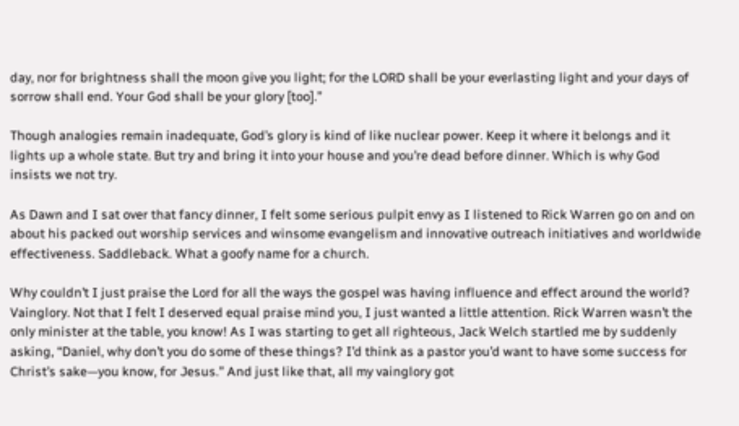day, nor for brightness shall the moon give you light; for the LORD shall be your everlasting light and your days of sorrow shall end. Your God shall be your glory [too].”

Though analogies remain inadequate, God’s glory is kind of like nuclear power. Keep it where it belongs and it lights up a whole state. But try and bring it into your house and you’re dead before dinner. Which is why God insists we not try.

As Dawn and I sat over that fancy dinner, I felt some serious pulpit envy as I listened to Rick Warren go on and on about his packed out worship services and winsome evangelism and innovative outreach initiatives and worldwide effectiveness. Saddleback. What a goofy name for a church.

Why couldn’t I just praise the Lord for all the ways the gospel was having influence and effect around the world? Vainglory. Not that I felt I deserved equal praise mind you, I just wanted a little attention. Rick Warren wasn’t the only minister at the table, you know! As I was starting to get all righteous, Jack Welch startled me by suddenly asking, “Daniel, why don’t you do some of these things? I’d think as a pastor you’d want to have some success for Christ’s sake—you know, for Jesus.” And just like that, all my vainglory got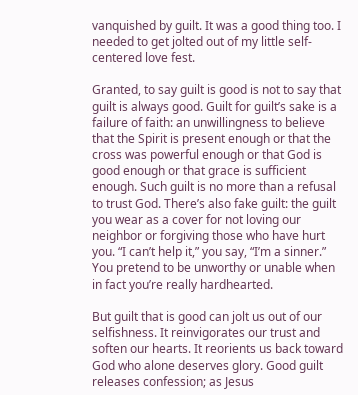vanquished by guilt. It was a good thing too. I needed to get jolted out of my little self-centered love fest.

Granted, to say guilt is good is not to say that guilt is always good. Guilt for guilt’s sake is a failure of faith: an unwillingness to believe that the Spirit is present enough or that the cross was powerful enough or that God is good enough or that grace is sufficient enough. Such guilt is no more than a refusal to trust God. There’s also fake guilt: the guilt you wear as a cover for not loving our neighbor or forgiving those who have hurt you. “I can’t help it,” you say, “I’m a sinner.” You pretend to be unworthy or unable when in fact you’re really hardhearted.

But guilt that is good can jolt us out of our selfishness. It reinvigorates our trust and soften our hearts. It reorients us back toward God who alone deserves glory. Good guilt releases confession; as Jesus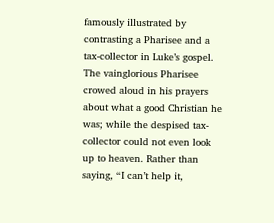famously illustrated by contrasting a Pharisee and a tax-collector in Luke’s gospel. The vainglorious Pharisee crowed aloud in his prayers about what a good Christian he was; while the despised tax-collector could not even look up to heaven. Rather than saying, “I can’t help it,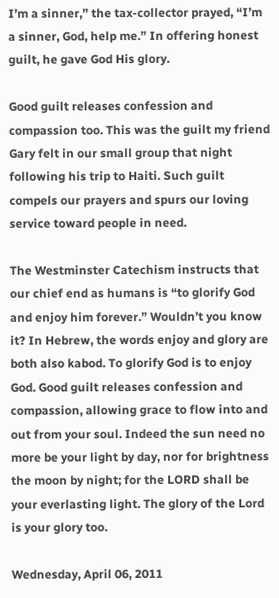I’m a sinner,” the tax-collector prayed, “I’m a sinner, God, help me.” In offering honest guilt, he gave God His glory.

Good guilt releases confession and compassion too. This was the guilt my friend Gary felt in our small group that night following his trip to Haiti. Such guilt compels our prayers and spurs our loving service toward people in need.

The Westminster Catechism instructs that our chief end as humans is “to glorify God and enjoy him forever.” Wouldn’t you know it? In Hebrew, the words enjoy and glory are both also kabod. To glorify God is to enjoy God. Good guilt releases confession and compassion, allowing grace to flow into and out from your soul. Indeed the sun need no more be your light by day, nor for brightness the moon by night; for the LORD shall be your everlasting light. The glory of the Lord is your glory too.

Wednesday, April 06, 2011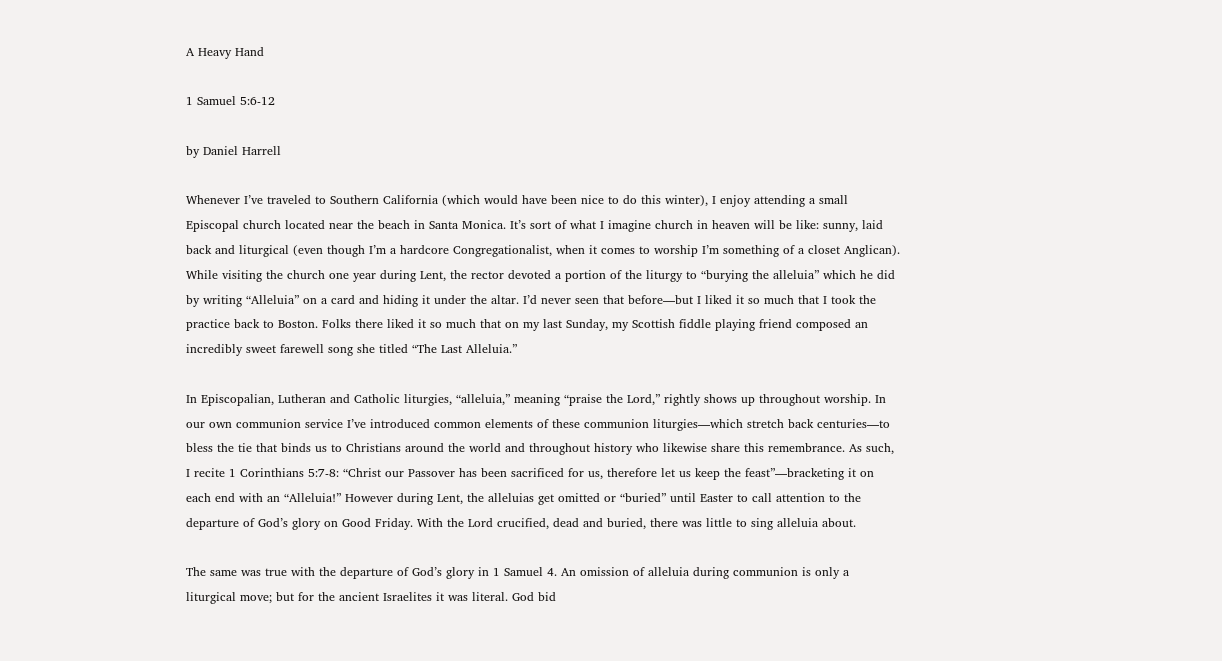A Heavy Hand

1 Samuel 5:6-12

by Daniel Harrell

Whenever I’ve traveled to Southern California (which would have been nice to do this winter), I enjoy attending a small Episcopal church located near the beach in Santa Monica. It’s sort of what I imagine church in heaven will be like: sunny, laid back and liturgical (even though I’m a hardcore Congregationalist, when it comes to worship I’m something of a closet Anglican). While visiting the church one year during Lent, the rector devoted a portion of the liturgy to “burying the alleluia” which he did by writing “Alleluia” on a card and hiding it under the altar. I’d never seen that before—but I liked it so much that I took the practice back to Boston. Folks there liked it so much that on my last Sunday, my Scottish fiddle playing friend composed an incredibly sweet farewell song she titled “The Last Alleluia.”

In Episcopalian, Lutheran and Catholic liturgies, “alleluia,” meaning “praise the Lord,” rightly shows up throughout worship. In our own communion service I’ve introduced common elements of these communion liturgies—which stretch back centuries—to bless the tie that binds us to Christians around the world and throughout history who likewise share this remembrance. As such, I recite 1 Corinthians 5:7-8: “Christ our Passover has been sacrificed for us, therefore let us keep the feast”—bracketing it on each end with an “Alleluia!” However during Lent, the alleluias get omitted or “buried” until Easter to call attention to the departure of God’s glory on Good Friday. With the Lord crucified, dead and buried, there was little to sing alleluia about.

The same was true with the departure of God’s glory in 1 Samuel 4. An omission of alleluia during communion is only a liturgical move; but for the ancient Israelites it was literal. God bid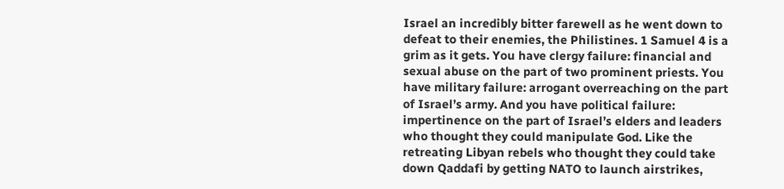Israel an incredibly bitter farewell as he went down to defeat to their enemies, the Philistines. 1 Samuel 4 is a grim as it gets. You have clergy failure: financial and sexual abuse on the part of two prominent priests. You have military failure: arrogant overreaching on the part of Israel’s army. And you have political failure: impertinence on the part of Israel’s elders and leaders who thought they could manipulate God. Like the retreating Libyan rebels who thought they could take down Qaddafi by getting NATO to launch airstrikes,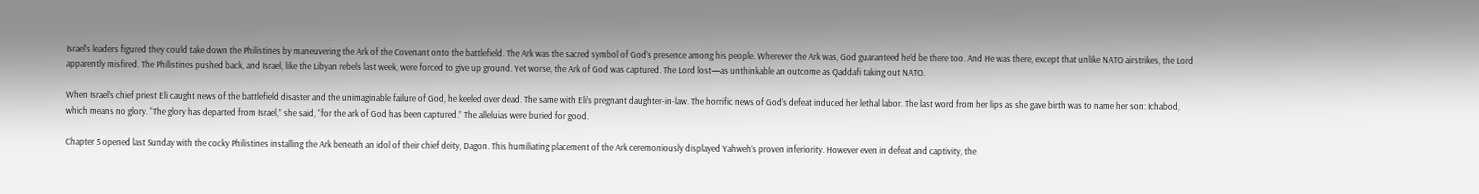Israel’s leaders figured they could take down the Philistines by maneuvering the Ark of the Covenant onto the battlefield. The Ark was the sacred symbol of God’s presence among his people. Wherever the Ark was, God guaranteed he’d be there too. And He was there, except that unlike NATO airstrikes, the Lord apparently misfired. The Philistines pushed back, and Israel, like the Libyan rebels last week, were forced to give up ground. Yet worse, the Ark of God was captured. The Lord lost—as unthinkable an outcome as Qaddafi taking out NATO.

When Israel’s chief priest Eli caught news of the battlefield disaster and the unimaginable failure of God, he keeled over dead. The same with Eli’s pregnant daughter-in-law. The horrific news of God’s defeat induced her lethal labor. The last word from her lips as she gave birth was to name her son: Ichabod, which means no glory. “The glory has departed from Israel,” she said, “for the ark of God has been captured.” The alleluias were buried for good.

Chapter 5 opened last Sunday with the cocky Philistines installing the Ark beneath an idol of their chief deity, Dagon. This humiliating placement of the Ark ceremoniously displayed Yahweh’s proven inferiority. However even in defeat and captivity, the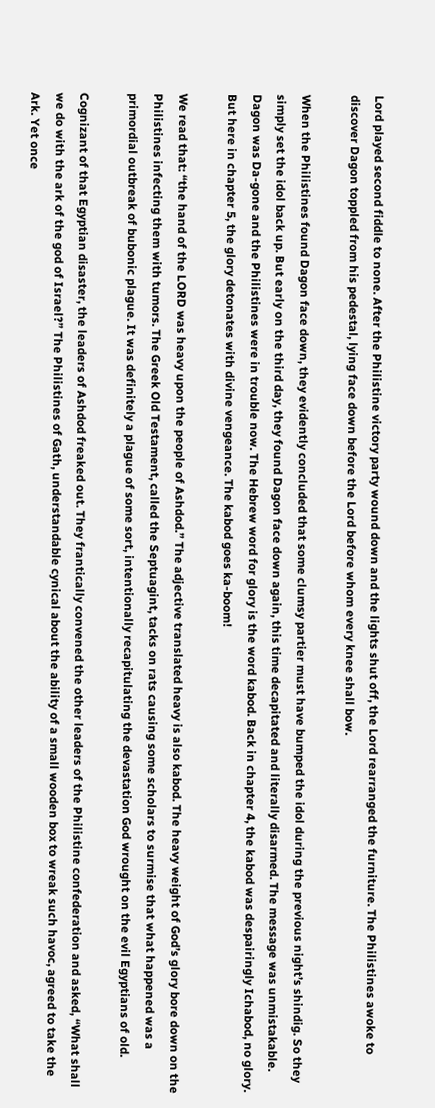Lord played second fiddle to none. After the Philistine victory party wound down and the lights shut off, the Lord rearranged the furniture. The Philistines awoke to discover Dagon toppled from his pedestal, lying face down before the Lord before whom every knee shall bow.

When the Philistines found Dagon face down, they evidently concluded that some clumsy partier must have bumped the idol during the previous night’s shindig. So they simply set the idol back up. But early on the third day, they found Dagon face down again, this time decapitated and literally disarmed. The message was unmistakable. Dagon was Da-gone and the Philistines were in trouble now. The Hebrew word for glory is the word kabod. Back in chapter 4, the kabod was despairingly Ichabod, no glory. But here in chapter 5, the glory detonates with divine vengeance. The kabod goes ka-boom!

We read that: “the hand of the LORD was heavy upon the people of Ashdod.” The adjective translated heavy is also kabod. The heavy weight of God’s glory bore down on the Philistines infecting them with tumors. The Greek Old Testament, called the Septuagint, tacks on rats causing some scholars to surmise that what happened was a primordial outbreak of bubonic plague. It was definitely a plague of some sort, intentionally recapitulating the devastation God wrought on the evil Egyptians of old.

Cognizant of that Egyptian disaster, the leaders of Ashdod freaked out. They frantically convened the other leaders of the Philistine confederation and asked, “What shall we do with the ark of the god of Israel?” The Philistines of Gath, understandable cynical about the ability of a small wooden box to wreak such havoc, agreed to take the Ark. Yet once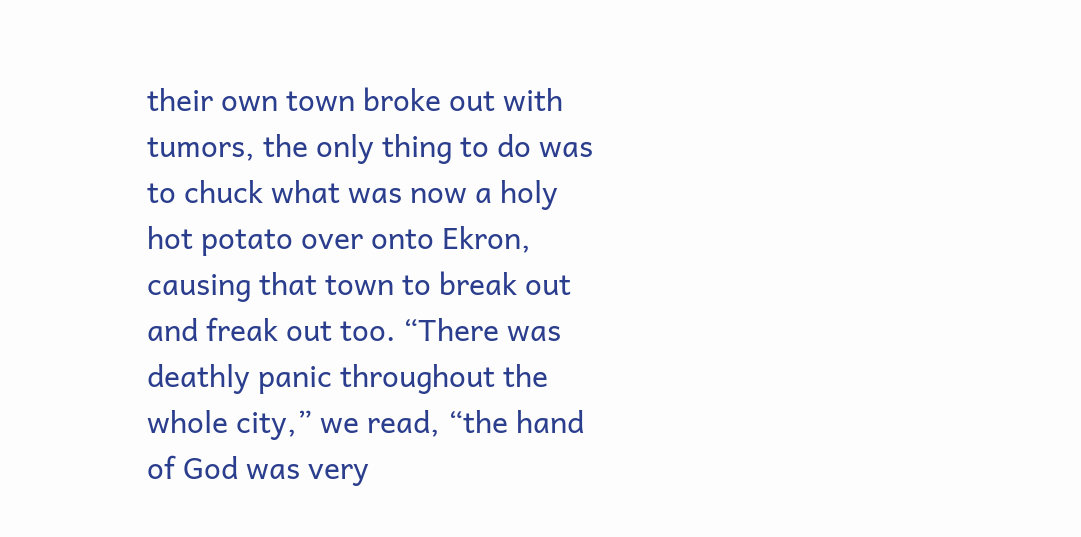their own town broke out with tumors, the only thing to do was to chuck what was now a holy hot potato over onto Ekron, causing that town to break out and freak out too. “There was deathly panic throughout the whole city,” we read, “the hand of God was very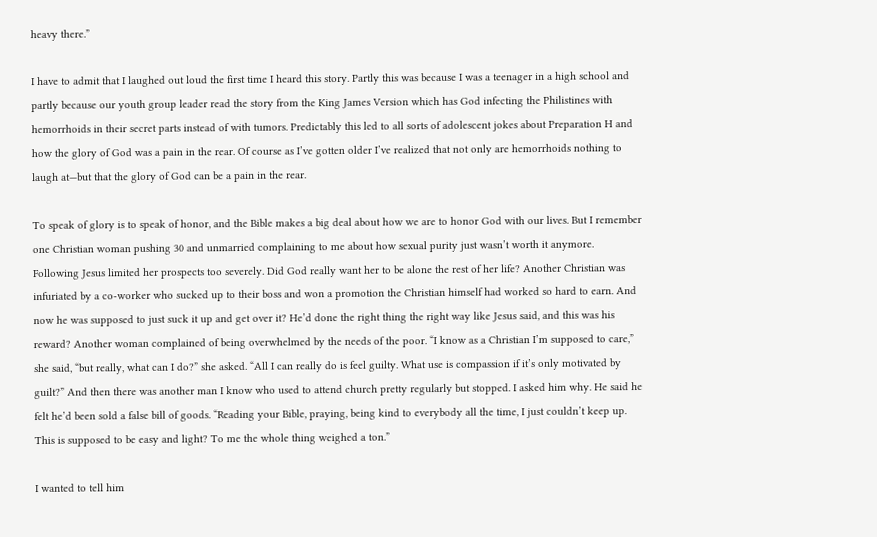heavy there.”

I have to admit that I laughed out loud the first time I heard this story. Partly this was because I was a teenager in a high school and partly because our youth group leader read the story from the King James Version which has God infecting the Philistines with hemorrhoids in their secret parts instead of with tumors. Predictably this led to all sorts of adolescent jokes about Preparation H and how the glory of God was a pain in the rear. Of course as I’ve gotten older I’ve realized that not only are hemorrhoids nothing to laugh at—but that the glory of God can be a pain in the rear.

To speak of glory is to speak of honor, and the Bible makes a big deal about how we are to honor God with our lives. But I remember one Christian woman pushing 30 and unmarried complaining to me about how sexual purity just wasn’t worth it anymore. Following Jesus limited her prospects too severely. Did God really want her to be alone the rest of her life? Another Christian was infuriated by a co-worker who sucked up to their boss and won a promotion the Christian himself had worked so hard to earn. And now he was supposed to just suck it up and get over it? He’d done the right thing the right way like Jesus said, and this was his reward? Another woman complained of being overwhelmed by the needs of the poor. “I know as a Christian I’m supposed to care,” she said, “but really, what can I do?” she asked. “All I can really do is feel guilty. What use is compassion if it’s only motivated by guilt?” And then there was another man I know who used to attend church pretty regularly but stopped. I asked him why. He said he felt he’d been sold a false bill of goods. “Reading your Bible, praying, being kind to everybody all the time, I just couldn’t keep up. This is supposed to be easy and light? To me the whole thing weighed a ton.”

I wanted to tell him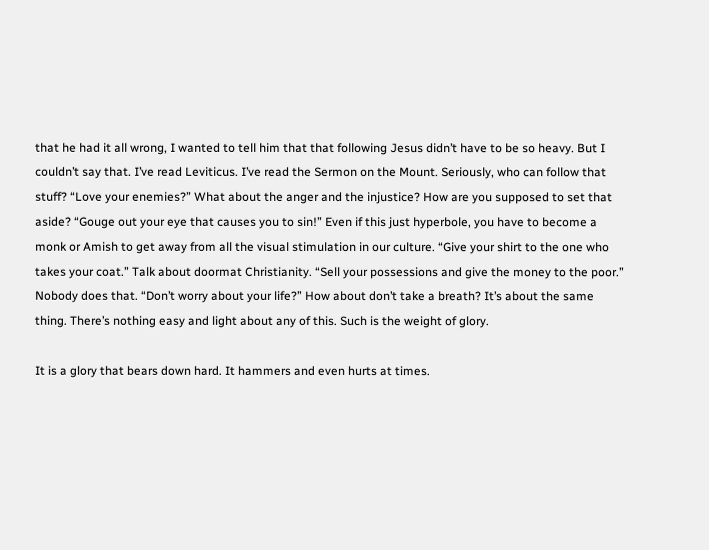that he had it all wrong, I wanted to tell him that that following Jesus didn’t have to be so heavy. But I couldn’t say that. I’ve read Leviticus. I’ve read the Sermon on the Mount. Seriously, who can follow that stuff? “Love your enemies?” What about the anger and the injustice? How are you supposed to set that aside? “Gouge out your eye that causes you to sin!” Even if this just hyperbole, you have to become a monk or Amish to get away from all the visual stimulation in our culture. “Give your shirt to the one who takes your coat.” Talk about doormat Christianity. “Sell your possessions and give the money to the poor.” Nobody does that. “Don’t worry about your life?” How about don’t take a breath? It’s about the same thing. There’s nothing easy and light about any of this. Such is the weight of glory.

It is a glory that bears down hard. It hammers and even hurts at times.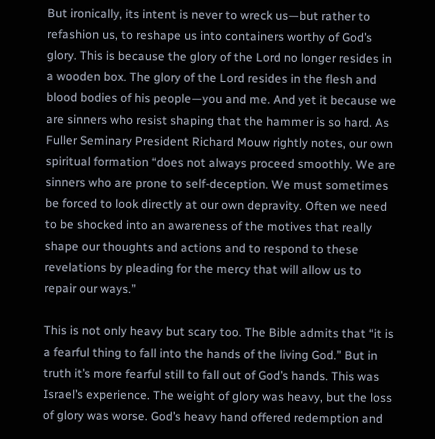But ironically, its intent is never to wreck us—but rather to refashion us, to reshape us into containers worthy of God’s glory. This is because the glory of the Lord no longer resides in a wooden box. The glory of the Lord resides in the flesh and blood bodies of his people—you and me. And yet it because we are sinners who resist shaping that the hammer is so hard. As Fuller Seminary President Richard Mouw rightly notes, our own spiritual formation “does not always proceed smoothly. We are sinners who are prone to self-deception. We must sometimes be forced to look directly at our own depravity. Often we need to be shocked into an awareness of the motives that really shape our thoughts and actions and to respond to these revelations by pleading for the mercy that will allow us to repair our ways.”

This is not only heavy but scary too. The Bible admits that “it is a fearful thing to fall into the hands of the living God.” But in truth it’s more fearful still to fall out of God’s hands. This was Israel’s experience. The weight of glory was heavy, but the loss of glory was worse. God’s heavy hand offered redemption and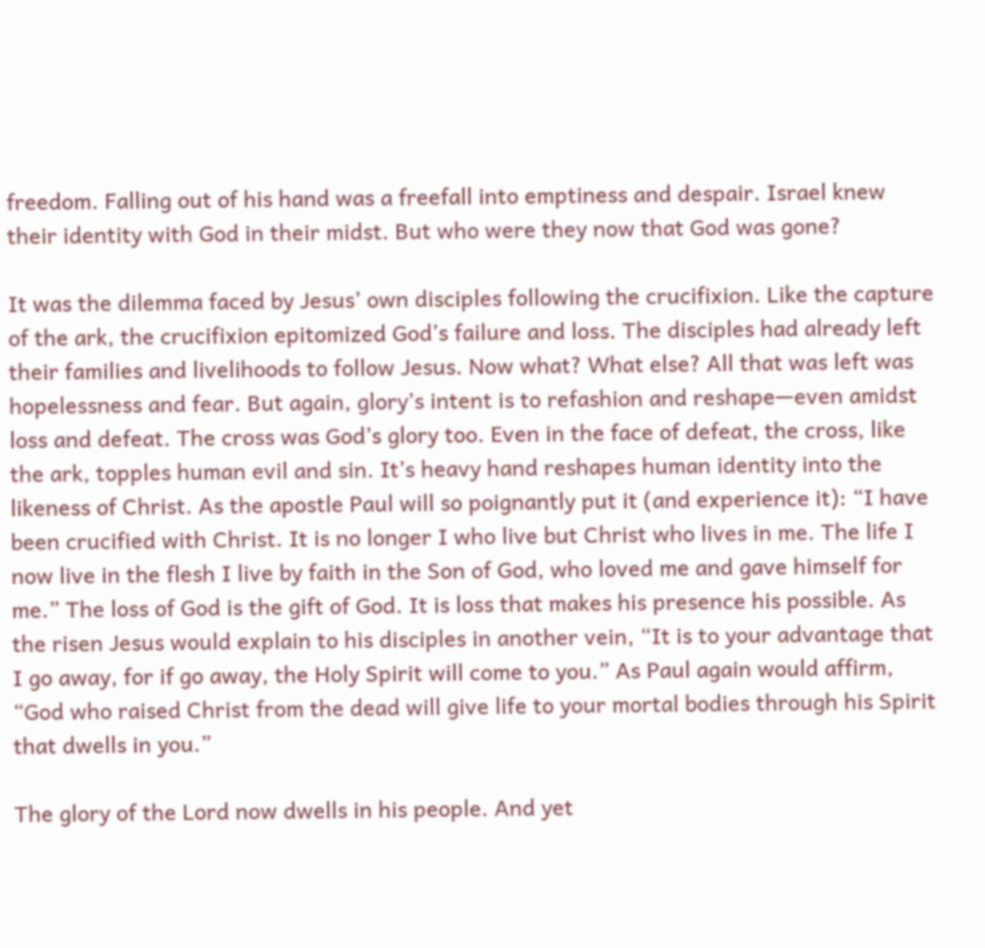freedom. Falling out of his hand was a freefall into emptiness and despair. Israel knew their identity with God in their midst. But who were they now that God was gone?

It was the dilemma faced by Jesus’ own disciples following the crucifixion. Like the capture of the ark, the crucifixion epitomized God’s failure and loss. The disciples had already left their families and livelihoods to follow Jesus. Now what? What else? All that was left was hopelessness and fear. But again, glory’s intent is to refashion and reshape—even amidst loss and defeat. The cross was God’s glory too. Even in the face of defeat, the cross, like the ark, topples human evil and sin. It’s heavy hand reshapes human identity into the likeness of Christ. As the apostle Paul will so poignantly put it (and experience it): “I have been crucified with Christ. It is no longer I who live but Christ who lives in me. The life I now live in the flesh I live by faith in the Son of God, who loved me and gave himself for me.” The loss of God is the gift of God. It is loss that makes his presence his possible. As the risen Jesus would explain to his disciples in another vein, “It is to your advantage that I go away, for if go away, the Holy Spirit will come to you.” As Paul again would affirm, “God who raised Christ from the dead will give life to your mortal bodies through his Spirit that dwells in you.”

The glory of the Lord now dwells in his people. And yet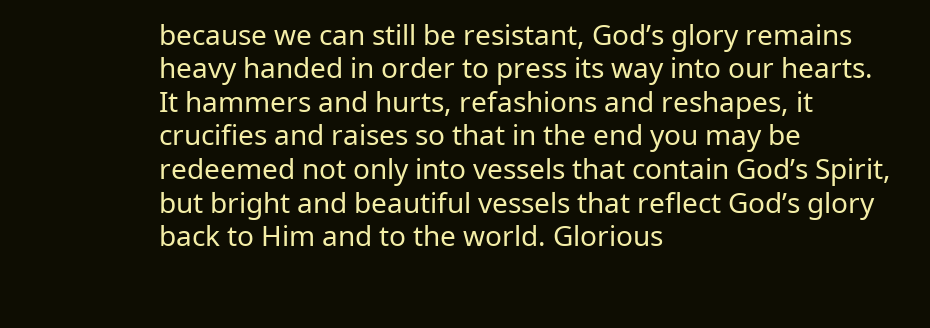because we can still be resistant, God’s glory remains heavy handed in order to press its way into our hearts. It hammers and hurts, refashions and reshapes, it crucifies and raises so that in the end you may be redeemed not only into vessels that contain God’s Spirit, but bright and beautiful vessels that reflect God’s glory back to Him and to the world. Glorious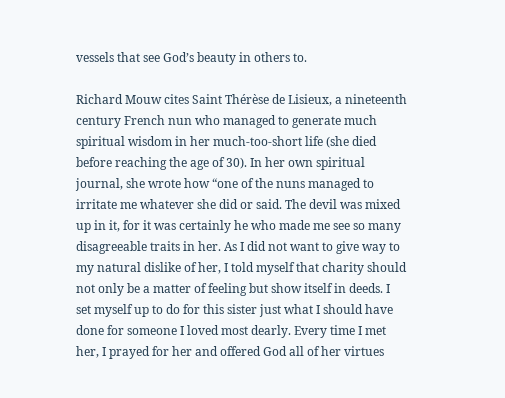vessels that see God’s beauty in others to.

Richard Mouw cites Saint Thérèse de Lisieux, a nineteenth century French nun who managed to generate much spiritual wisdom in her much-too-short life (she died before reaching the age of 30). In her own spiritual journal, she wrote how “one of the nuns managed to irritate me whatever she did or said. The devil was mixed up in it, for it was certainly he who made me see so many disagreeable traits in her. As I did not want to give way to my natural dislike of her, I told myself that charity should not only be a matter of feeling but show itself in deeds. I set myself up to do for this sister just what I should have done for someone I loved most dearly. Every time I met her, I prayed for her and offered God all of her virtues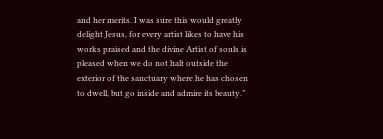and her merits. I was sure this would greatly delight Jesus, for every artist likes to have his works praised and the divine Artist of souls is pleased when we do not halt outside the exterior of the sanctuary where he has chosen to dwell, but go inside and admire its beauty.”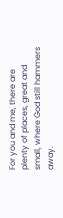For you and me, there are plenty of places, great and small, where God still hammers away.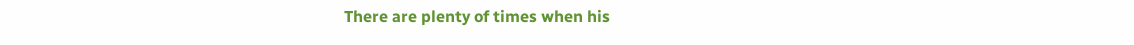There are plenty of times when his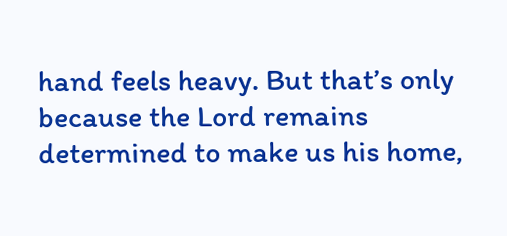hand feels heavy. But that’s only because the Lord remains determined to make us his home,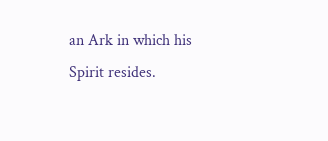an Ark in which his Spirit resides.